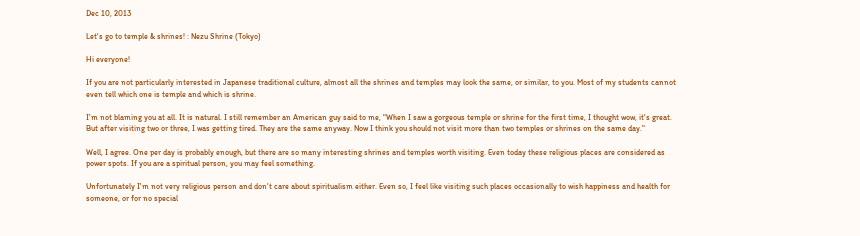Dec 10, 2013

Let's go to temple & shrines! : Nezu Shrine (Tokyo)

Hi everyone!

If you are not particularly interested in Japanese traditional culture, almost all the shrines and temples may look the same, or similar, to you. Most of my students cannot even tell which one is temple and which is shrine.

I'm not blaming you at all. It is natural. I still remember an American guy said to me, "When I saw a gorgeous temple or shrine for the first time, I thought wow, it's great. But after visiting two or three, I was getting tired. They are the same anyway. Now I think you should not visit more than two temples or shrines on the same day."

Well, I agree. One per day is probably enough, but there are so many interesting shrines and temples worth visiting. Even today these religious places are considered as power spots. If you are a spiritual person, you may feel something.

Unfortunately I'm not very religious person and don't care about spiritualism either. Even so, I feel like visiting such places occasionally to wish happiness and health for someone, or for no special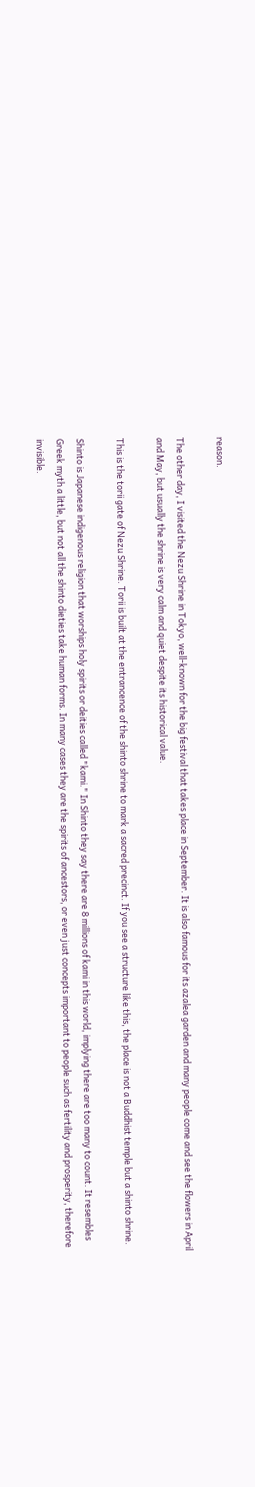reason.

The other day, I visited the Nezu Shrine in Tokyo, well-known for the big festival that takes place in September. It is also famous for its azalea garden and many people come and see the flowers in April and May, but usually the shrine is very calm and quiet despite its historical value.

This is the torii gate of Nezu Shrine. Torii is built at the entrancence of the shinto shrine to mark a sacred precinct. If you see a structure like this, the place is not a Buddhist temple but a shinto shrine.

Shinto is Japanese indigenous religion that worships holy spirits or deities called "kami." In Shinto they say there are 8 millions of kami in this world, implying there are too many to count. It resembles Greek myth a little, but not all the shinto dieties take human forms. In many cases they are the spirits of ancestors, or even just concepts important to people such as fertility and prosperity, therefore invisible.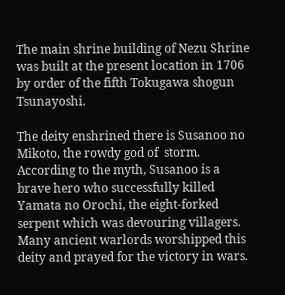The main shrine building of Nezu Shrine was built at the present location in 1706 by order of the fifth Tokugawa shogun Tsunayoshi.

The deity enshrined there is Susanoo no Mikoto, the rowdy god of  storm. According to the myth, Susanoo is a brave hero who successfully killed Yamata no Orochi, the eight-forked serpent which was devouring villagers. Many ancient warlords worshipped this deity and prayed for the victory in wars.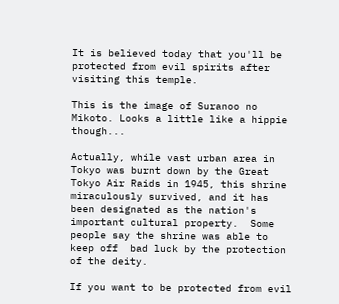It is believed today that you'll be protected from evil spirits after visiting this temple.

This is the image of Suranoo no Mikoto. Looks a little like a hippie though...

Actually, while vast urban area in Tokyo was burnt down by the Great Tokyo Air Raids in 1945, this shrine miraculously survived, and it has been designated as the nation's important cultural property.  Some people say the shrine was able to keep off  bad luck by the protection of the deity.

If you want to be protected from evil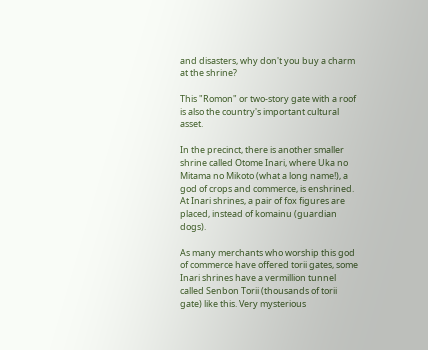and disasters, why don't you buy a charm at the shrine?

This "Romon" or two-story gate with a roof is also the country's important cultural asset.

In the precinct, there is another smaller shrine called Otome Inari, where Uka no Mitama no Mikoto (what a long name!), a god of crops and commerce, is enshrined. At Inari shrines, a pair of fox figures are placed, instead of komainu (guardian dogs).

As many merchants who worship this god of commerce have offered torii gates, some Inari shrines have a vermillion tunnel called Senbon Torii (thousands of torii gate) like this. Very mysterious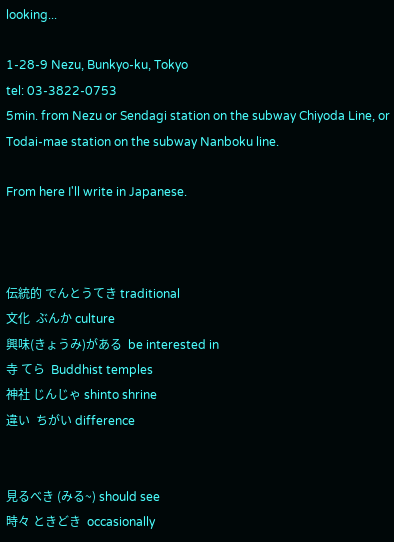looking...

1-28-9 Nezu, Bunkyo-ku, Tokyo
tel: 03-3822-0753
5min. from Nezu or Sendagi station on the subway Chiyoda Line, or Todai-mae station on the subway Nanboku line.

From here I'll write in Japanese.



伝統的 でんとうてき traditional
文化  ぶんか culture
興味(きょうみ)がある  be interested in
寺 てら  Buddhist temples
神社 じんじゃ shinto shrine
違い  ちがい difference


見るべき (みる~) should see
時々 ときどき  occasionally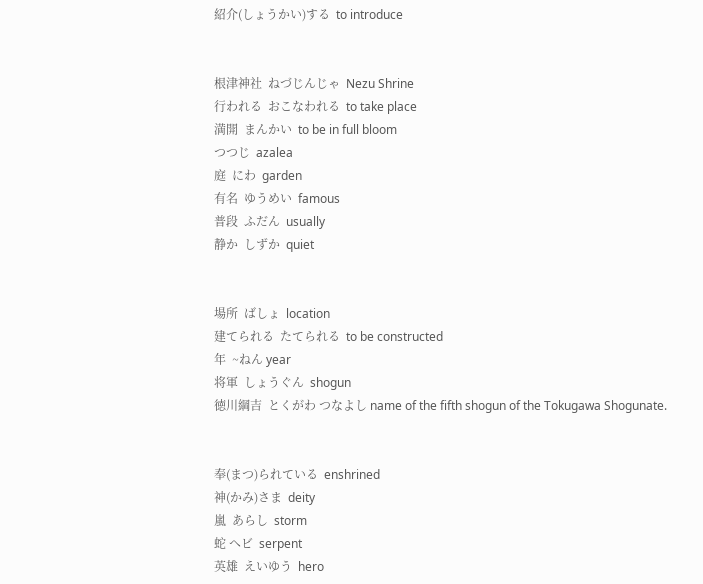紹介(しょうかい)する  to introduce


根津神社  ねづじんじゃ  Nezu Shrine
行われる  おこなわれる  to take place
満開  まんかい  to be in full bloom
つつじ  azalea
庭  にわ  garden
有名  ゆうめい  famous
普段  ふだん  usually
静か  しずか  quiet


場所  ばしょ  location
建てられる  たてられる  to be constructed
年  ~ねん year
将軍  しょうぐん  shogun
徳川綱吉  とくがわ つなよし name of the fifth shogun of the Tokugawa Shogunate.


奉(まつ)られている  enshrined
神(かみ)さま  deity
嵐  あらし  storm
蛇 へビ  serpent
英雄  えいゆう  hero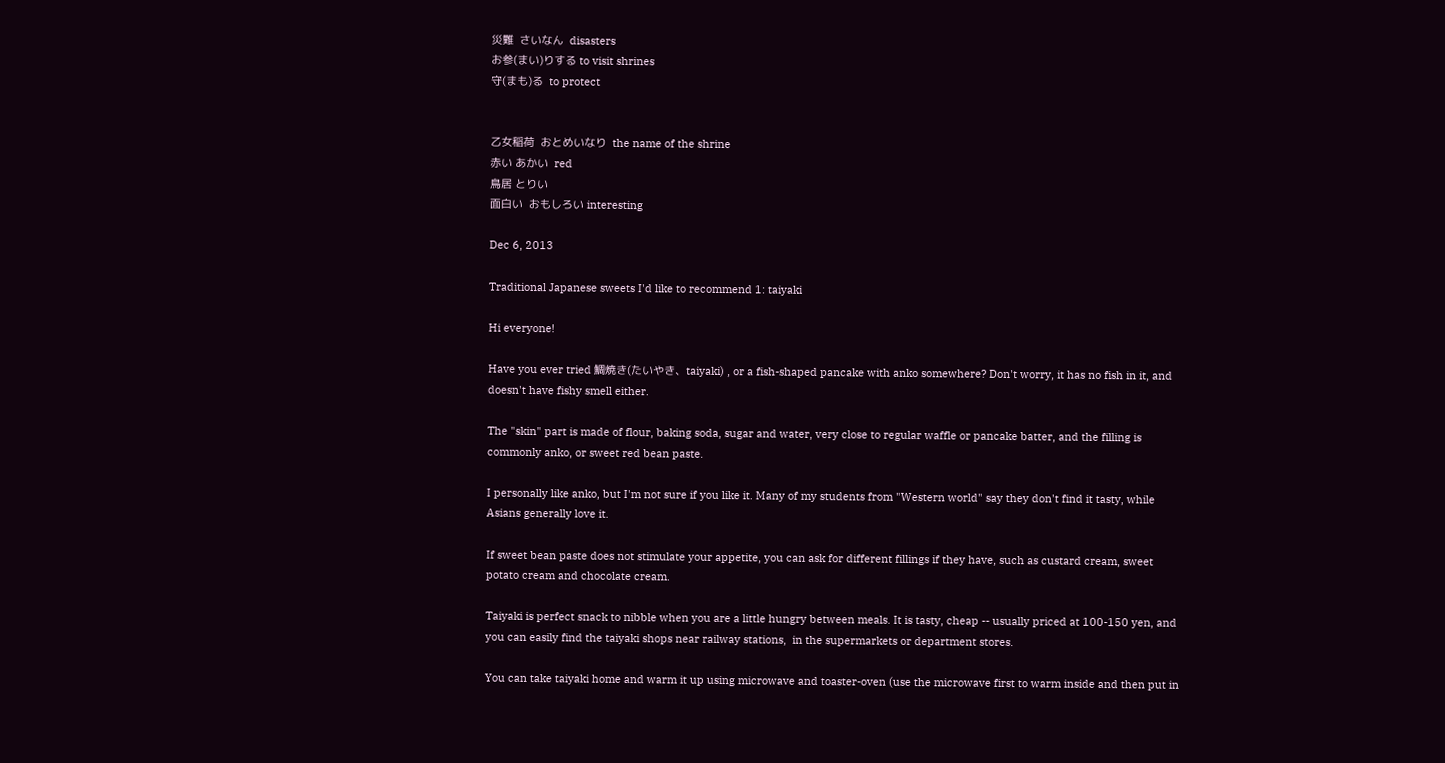災難  さいなん  disasters
お参(まい)りする to visit shrines
守(まも)る  to protect


乙女稲荷  おとめいなり  the name of the shrine
赤い あかい  red
鳥居 とりい
面白い  おもしろい interesting

Dec 6, 2013

Traditional Japanese sweets I'd like to recommend 1: taiyaki

Hi everyone!

Have you ever tried 鯛焼き(たいやき、taiyaki) , or a fish-shaped pancake with anko somewhere? Don't worry, it has no fish in it, and doesn't have fishy smell either.

The "skin" part is made of flour, baking soda, sugar and water, very close to regular waffle or pancake batter, and the filling is commonly anko, or sweet red bean paste.

I personally like anko, but I'm not sure if you like it. Many of my students from "Western world" say they don't find it tasty, while Asians generally love it.

If sweet bean paste does not stimulate your appetite, you can ask for different fillings if they have, such as custard cream, sweet potato cream and chocolate cream.

Taiyaki is perfect snack to nibble when you are a little hungry between meals. It is tasty, cheap -- usually priced at 100-150 yen, and you can easily find the taiyaki shops near railway stations,  in the supermarkets or department stores.

You can take taiyaki home and warm it up using microwave and toaster-oven (use the microwave first to warm inside and then put in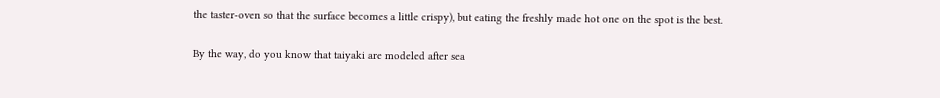the taster-oven so that the surface becomes a little crispy), but eating the freshly made hot one on the spot is the best.

By the way, do you know that taiyaki are modeled after sea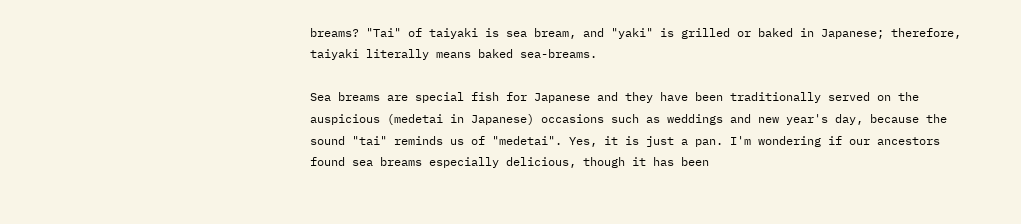breams? "Tai" of taiyaki is sea bream, and "yaki" is grilled or baked in Japanese; therefore, taiyaki literally means baked sea-breams.

Sea breams are special fish for Japanese and they have been traditionally served on the auspicious (medetai in Japanese) occasions such as weddings and new year's day, because the sound "tai" reminds us of "medetai". Yes, it is just a pan. I'm wondering if our ancestors found sea breams especially delicious, though it has been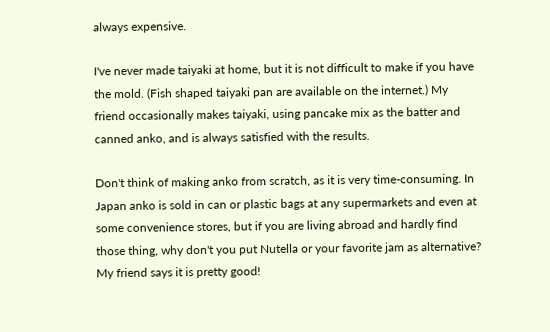always expensive.

I've never made taiyaki at home, but it is not difficult to make if you have the mold. (Fish shaped taiyaki pan are available on the internet.) My friend occasionally makes taiyaki, using pancake mix as the batter and canned anko, and is always satisfied with the results.

Don't think of making anko from scratch, as it is very time-consuming. In Japan anko is sold in can or plastic bags at any supermarkets and even at some convenience stores, but if you are living abroad and hardly find those thing, why don't you put Nutella or your favorite jam as alternative? My friend says it is pretty good!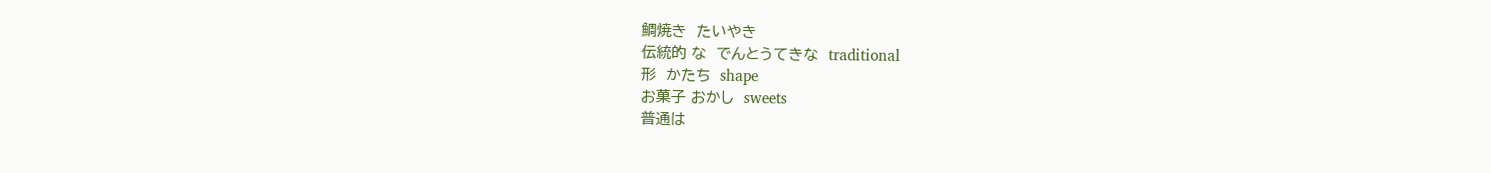鯛焼き  たいやき
伝統的 な  でんとうてきな  traditional
形  かたち  shape
お菓子 おかし  sweets
普通は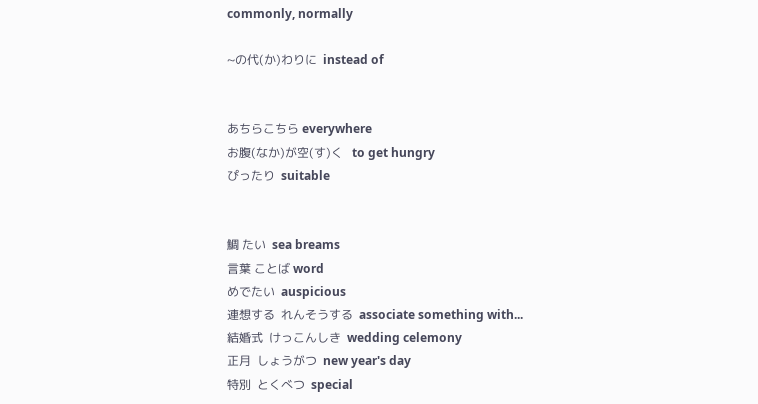commonly, normally

~の代(か)わりに  instead of


あちらこちら everywhere
お腹(なか)が空(す)く   to get hungry
ぴったり  suitable


鯛 たい  sea breams
言葉 ことば word
めでたい  auspicious
連想する  れんそうする  associate something with...
結婚式  けっこんしき  wedding celemony
正月  しょうがつ  new year's day
特別  とくべつ  special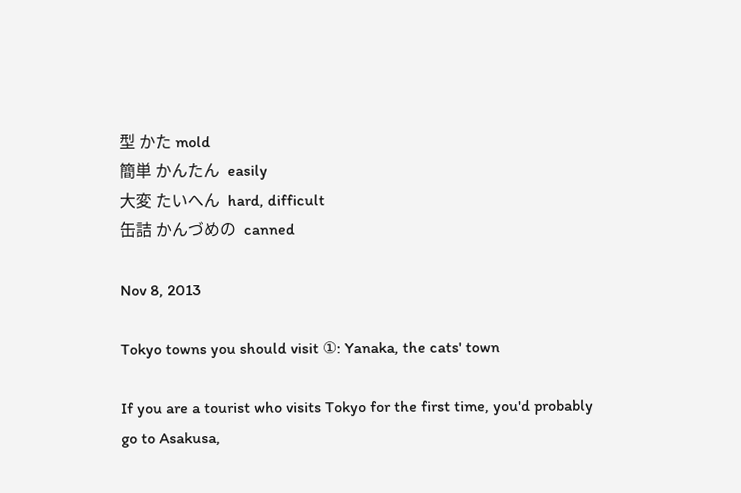型 かた mold
簡単 かんたん  easily
大変 たいへん  hard, difficult
缶詰 かんづめの  canned

Nov 8, 2013

Tokyo towns you should visit ①: Yanaka, the cats' town

If you are a tourist who visits Tokyo for the first time, you'd probably go to Asakusa,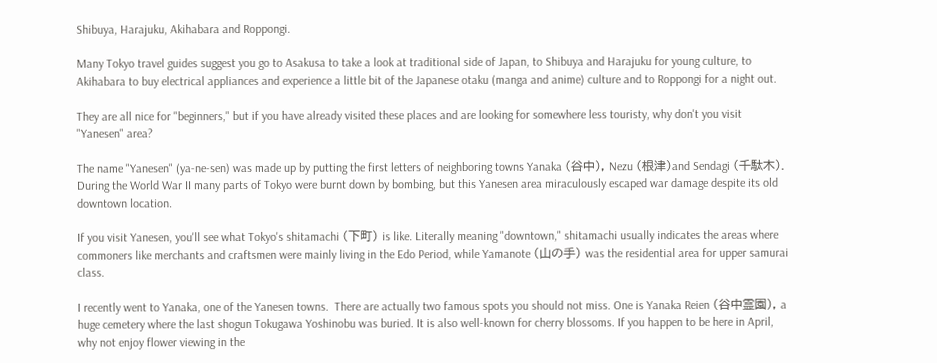Shibuya, Harajuku, Akihabara and Roppongi.

Many Tokyo travel guides suggest you go to Asakusa to take a look at traditional side of Japan, to Shibuya and Harajuku for young culture, to Akihabara to buy electrical appliances and experience a little bit of the Japanese otaku (manga and anime) culture and to Roppongi for a night out.

They are all nice for "beginners," but if you have already visited these places and are looking for somewhere less touristy, why don't you visit "Yanesen" area?

The name "Yanesen" (ya-ne-sen) was made up by putting the first letters of neighboring towns Yanaka (谷中), Nezu (根津)and Sendagi (千駄木). During the World War II many parts of Tokyo were burnt down by bombing, but this Yanesen area miraculously escaped war damage despite its old downtown location.

If you visit Yanesen, you'll see what Tokyo's shitamachi (下町) is like. Literally meaning "downtown," shitamachi usually indicates the areas where commoners like merchants and craftsmen were mainly living in the Edo Period, while Yamanote (山の手) was the residential area for upper samurai class.

I recently went to Yanaka, one of the Yanesen towns.  There are actually two famous spots you should not miss. One is Yanaka Reien (谷中霊園), a huge cemetery where the last shogun Tokugawa Yoshinobu was buried. It is also well-known for cherry blossoms. If you happen to be here in April, why not enjoy flower viewing in the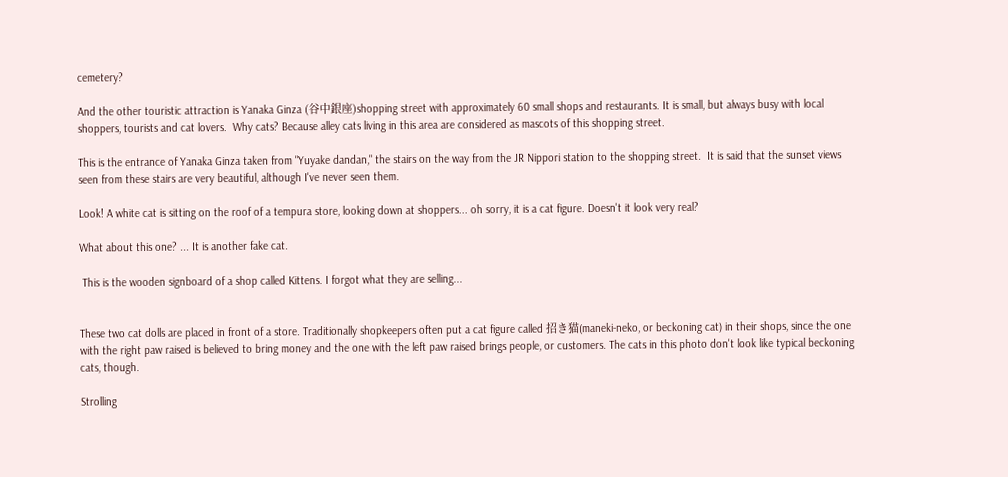cemetery?

And the other touristic attraction is Yanaka Ginza (谷中銀座)shopping street with approximately 60 small shops and restaurants. It is small, but always busy with local shoppers, tourists and cat lovers.  Why cats? Because alley cats living in this area are considered as mascots of this shopping street.

This is the entrance of Yanaka Ginza taken from "Yuyake dandan," the stairs on the way from the JR Nippori station to the shopping street.  It is said that the sunset views seen from these stairs are very beautiful, although I've never seen them.

Look! A white cat is sitting on the roof of a tempura store, looking down at shoppers... oh sorry, it is a cat figure. Doesn't it look very real?

What about this one? ... It is another fake cat.

 This is the wooden signboard of a shop called Kittens. I forgot what they are selling...


These two cat dolls are placed in front of a store. Traditionally shopkeepers often put a cat figure called 招き猫(maneki-neko, or beckoning cat) in their shops, since the one with the right paw raised is believed to bring money and the one with the left paw raised brings people, or customers. The cats in this photo don't look like typical beckoning cats, though.

Strolling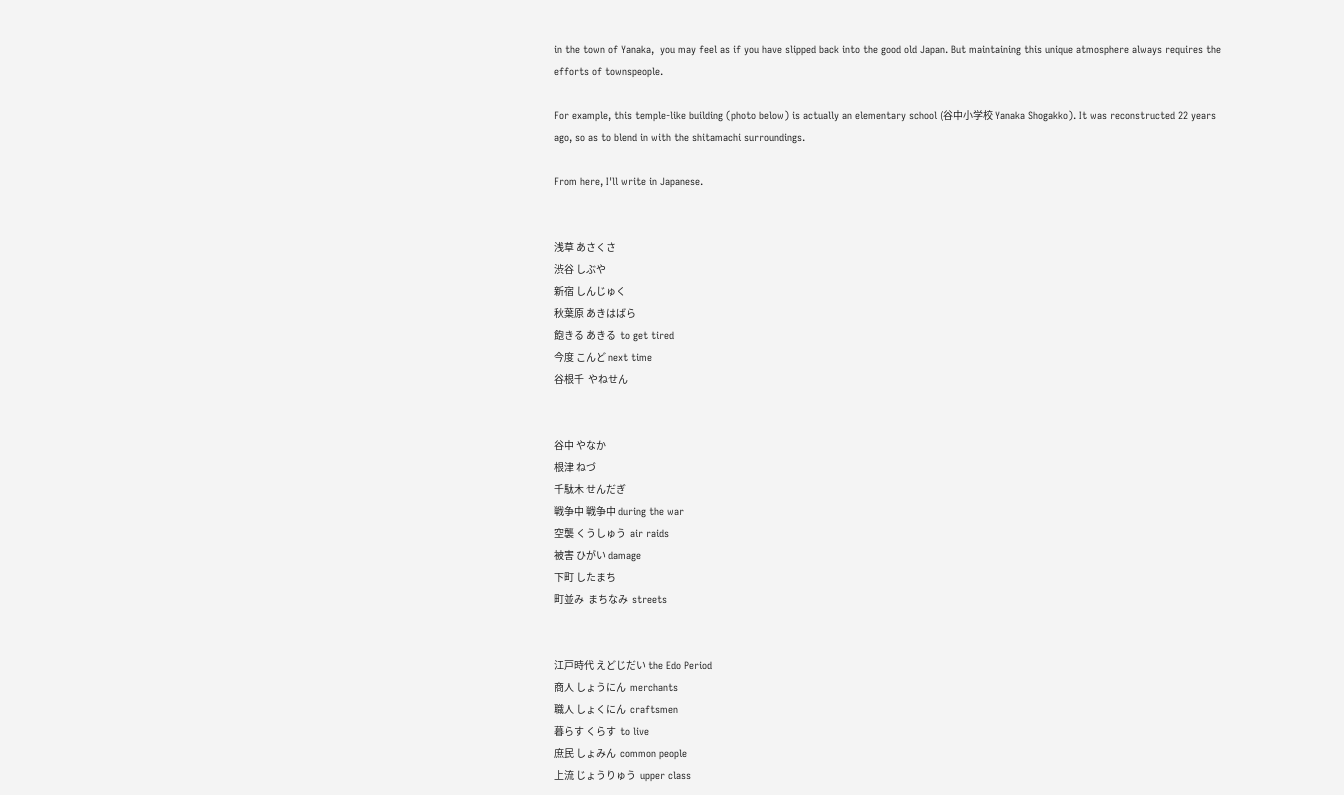in the town of Yanaka,  you may feel as if you have slipped back into the good old Japan. But maintaining this unique atmosphere always requires the efforts of townspeople.

For example, this temple-like building (photo below) is actually an elementary school (谷中小学校 Yanaka Shogakko). It was reconstructed 22 years ago, so as to blend in with the shitamachi surroundings.

From here, I'll write in Japanese.


浅草 あさくさ
渋谷 しぶや
新宿 しんじゅく
秋葉原 あきはばら
飽きる あきる  to get tired
今度 こんど next time
谷根千  やねせん


谷中 やなか
根津 ねづ
千駄木 せんだぎ
戦争中 戦争中 during the war
空襲 くうしゅう  air raids
被害 ひがい damage
下町 したまち
町並み  まちなみ  streets


江戸時代 えどじだい the Edo Period
商人 しょうにん  merchants
職人 しょくにん  craftsmen
暮らす くらす  to live
庶民 しょみん  common people
上流 じょうりゅう  upper class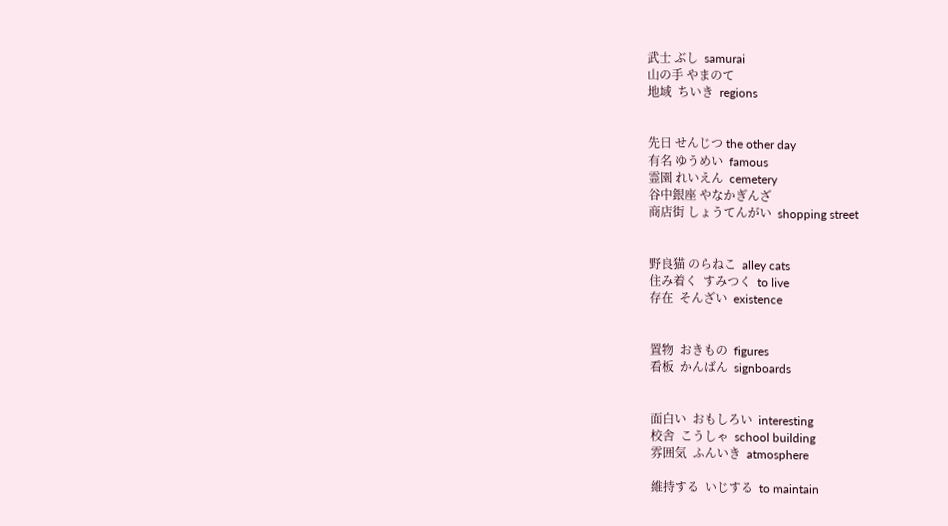武士 ぶし  samurai
山の手 やまのて
地域  ちいき  regions


先日 せんじつ the other day
有名 ゆうめい  famous
霊園 れいえん  cemetery
谷中銀座 やなかぎんざ
商店街 しょうてんがい  shopping street


野良猫 のらねこ  alley cats
住み着く  すみつく  to live
存在  そんざい  existence


置物  おきもの  figures
看板  かんばん  signboards


面白い  おもしろい  interesting
校舎  こうしゃ  school building
雰囲気  ふんいき  atmosphere

維持する  いじする  to maintain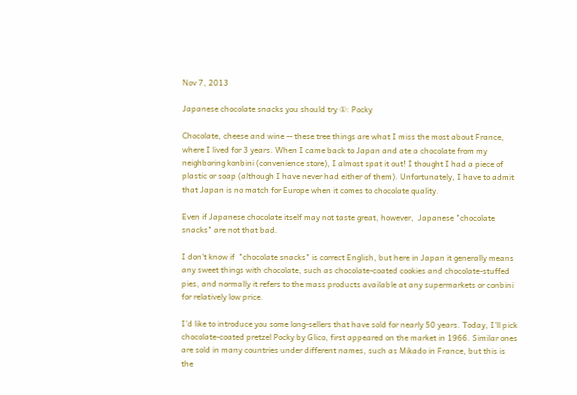Nov 7, 2013

Japanese chocolate snacks you should try ①: Pocky

Chocolate, cheese and wine -- these tree things are what I miss the most about France, where I lived for 3 years. When I came back to Japan and ate a chocolate from my neighboring konbini (convenience store), I almost spat it out! I thought I had a piece of plastic or soap (although I have never had either of them). Unfortunately, I have to admit that Japan is no match for Europe when it comes to chocolate quality.

Even if Japanese chocolate itself may not taste great, however,  Japanese "chocolate snacks" are not that bad.

I don't know if  "chocolate snacks" is correct English, but here in Japan it generally means any sweet things with chocolate, such as chocolate-coated cookies and chocolate-stuffed pies, and normally it refers to the mass products available at any supermarkets or conbini for relatively low price.

I'd like to introduce you some long-sellers that have sold for nearly 50 years. Today, I'll pick chocolate-coated pretzel Pocky by Glico, first appeared on the market in 1966. Similar ones are sold in many countries under different names, such as Mikado in France, but this is the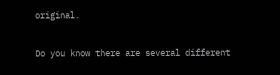original.

Do you know there are several different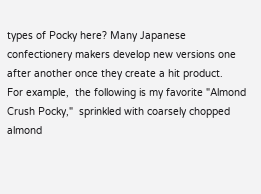types of Pocky here? Many Japanese confectionery makers develop new versions one after another once they create a hit product.
For example,  the following is my favorite "Almond Crush Pocky,"  sprinkled with coarsely chopped almond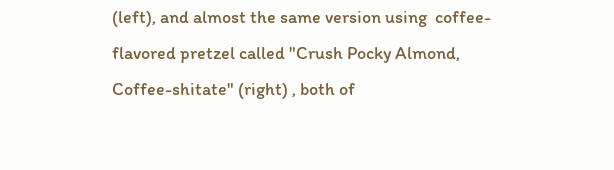(left), and almost the same version using  coffee-flavored pretzel called "Crush Pocky Almond, Coffee-shitate" (right) , both of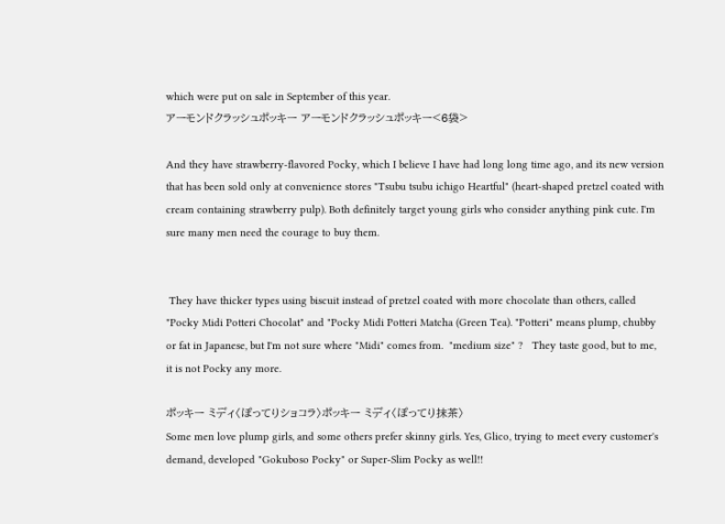which were put on sale in September of this year.
アーモンドクラッシュポッキー アーモンドクラッシュポッキー<6袋>

And they have strawberry-flavored Pocky, which I believe I have had long long time ago, and its new version that has been sold only at convenience stores "Tsubu tsubu ichigo Heartful" (heart-shaped pretzel coated with cream containing strawberry pulp). Both definitely target young girls who consider anything pink cute. I'm sure many men need the courage to buy them.


 They have thicker types using biscuit instead of pretzel coated with more chocolate than others, called "Pocky Midi Potteri Chocolat" and "Pocky Midi Potteri Matcha (Green Tea). "Potteri" means plump, chubby or fat in Japanese, but I'm not sure where "Midi" comes from.  "medium size" ?   They taste good, but to me, it is not Pocky any more.

ポッキー ミディ〈ぽってりショコラ〉ポッキー ミディ〈ぽってり抹茶〉
Some men love plump girls, and some others prefer skinny girls. Yes, Glico, trying to meet every customer's demand, developed "Gokuboso Pocky" or Super-Slim Pocky as well!!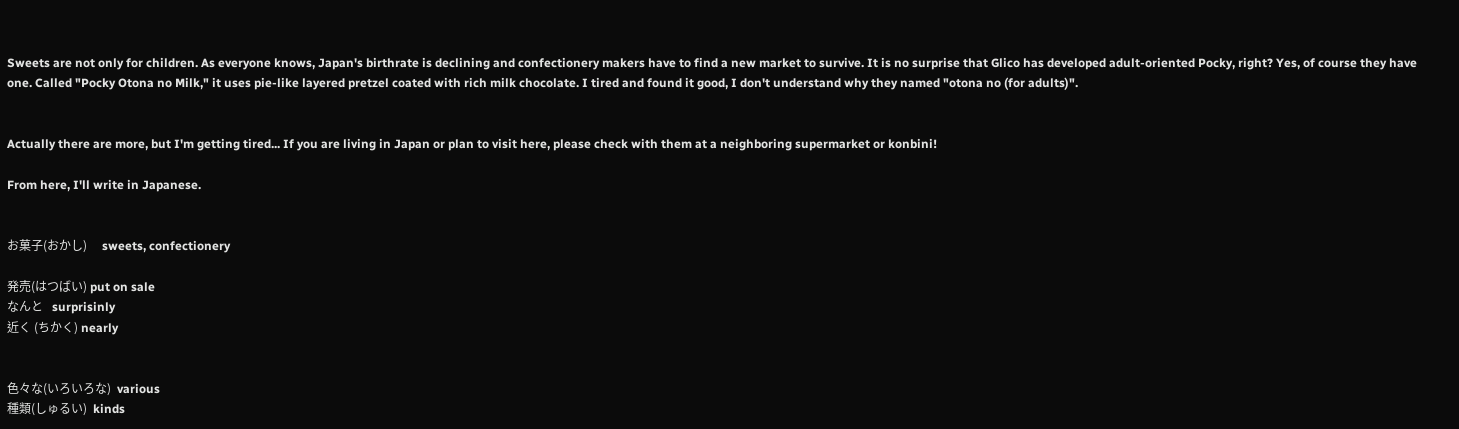Sweets are not only for children. As everyone knows, Japan's birthrate is declining and confectionery makers have to find a new market to survive. It is no surprise that Glico has developed adult-oriented Pocky, right? Yes, of course they have one. Called "Pocky Otona no Milk," it uses pie-like layered pretzel coated with rich milk chocolate. I tired and found it good, I don't understand why they named "otona no (for adults)".


Actually there are more, but I'm getting tired... If you are living in Japan or plan to visit here, please check with them at a neighboring supermarket or konbini!

From here, I'll write in Japanese.


お菓子(おかし)     sweets, confectionery

発売(はつばい) put on sale
なんと   surprisinly
近く (ちかく) nearly


色々な(いろいろな)  various
種類(しゅるい)  kinds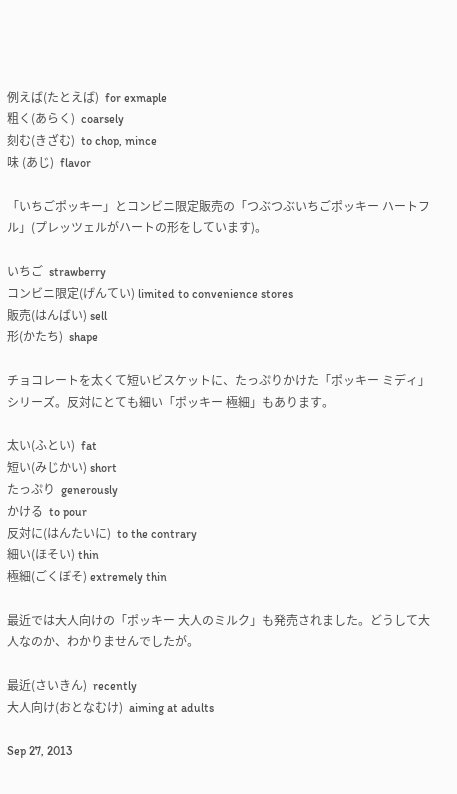例えば(たとえば)  for exmaple
粗く(あらく)  coarsely
刻む(きざむ)  to chop, mince
味 (あじ)  flavor

「いちごポッキー」とコンビニ限定販売の「つぶつぶいちごポッキー ハートフル」(プレッツェルがハートの形をしています)。

いちご  strawberry
コンビニ限定(げんてい) limited to convenience stores
販売(はんばい) sell
形(かたち)  shape

チョコレートを太くて短いビスケットに、たっぷりかけた「ポッキー ミディ」シリーズ。反対にとても細い「ポッキー 極細」もあります。

太い(ふとい)  fat
短い(みじかい) short
たっぷり  generously
かける  to pour
反対に(はんたいに)  to the contrary
細い(ほそい) thin
極細(ごくぼそ) extremely thin

最近では大人向けの「ポッキー 大人のミルク」も発売されました。どうして大人なのか、わかりませんでしたが。

最近(さいきん)  recently
大人向け(おとなむけ)  aiming at adults

Sep 27, 2013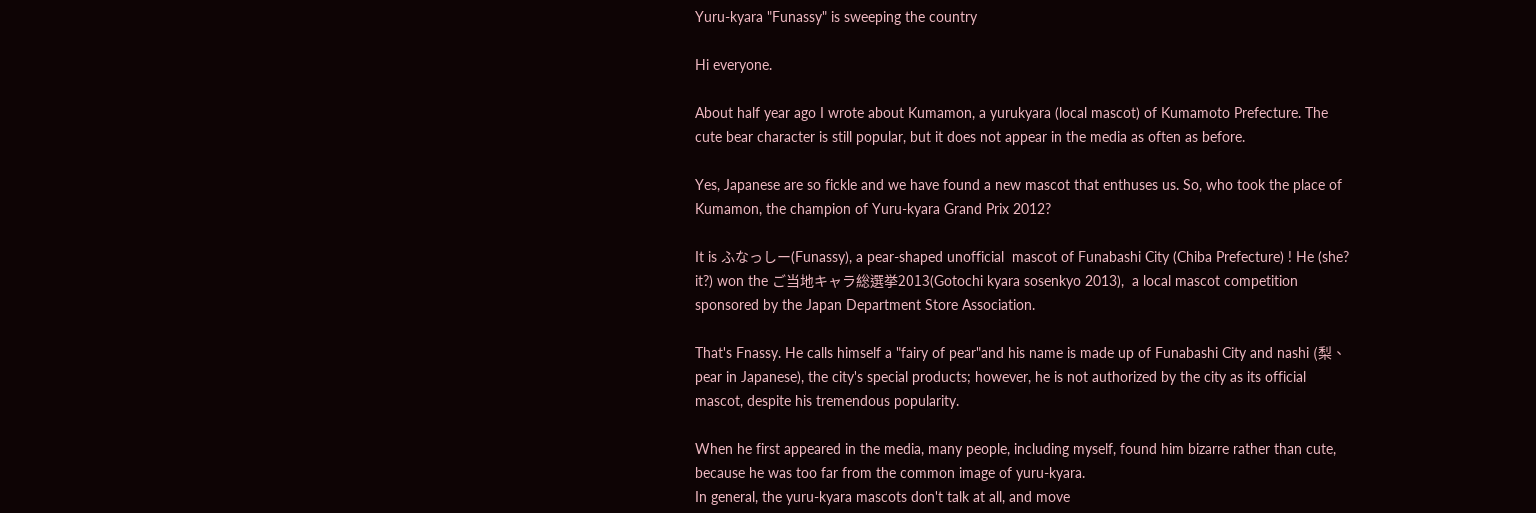Yuru-kyara "Funassy" is sweeping the country

Hi everyone.

About half year ago I wrote about Kumamon, a yurukyara (local mascot) of Kumamoto Prefecture. The cute bear character is still popular, but it does not appear in the media as often as before.

Yes, Japanese are so fickle and we have found a new mascot that enthuses us. So, who took the place of Kumamon, the champion of Yuru-kyara Grand Prix 2012?

It is ふなっしー(Funassy), a pear-shaped unofficial  mascot of Funabashi City (Chiba Prefecture) ! He (she? it?) won the ご当地キャラ総選挙2013(Gotochi kyara sosenkyo 2013),  a local mascot competition sponsored by the Japan Department Store Association.

That's Fnassy. He calls himself a "fairy of pear"and his name is made up of Funabashi City and nashi (梨、pear in Japanese), the city's special products; however, he is not authorized by the city as its official mascot, despite his tremendous popularity.

When he first appeared in the media, many people, including myself, found him bizarre rather than cute, because he was too far from the common image of yuru-kyara.
In general, the yuru-kyara mascots don't talk at all, and move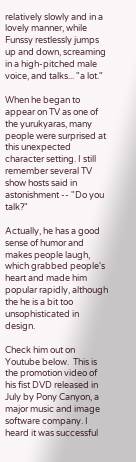relatively slowly and in a lovely manner, while Funssy restlessly jumps up and down, screaming in a high-pitched male voice, and talks... "a lot."

When he began to appear on TV as one of the yurukyaras, many people were surprised at this unexpected character setting. I still remember several TV show hosts said in astonishment -- "Do you talk?"

Actually, he has a good sense of humor and makes people laugh, which grabbed people's heart and made him popular rapidly, although the he is a bit too unsophisticated in design.

Check him out on Youtube below.  This is the promotion video of his fist DVD released in July by Pony Canyon, a major music and image software company. I heard it was successful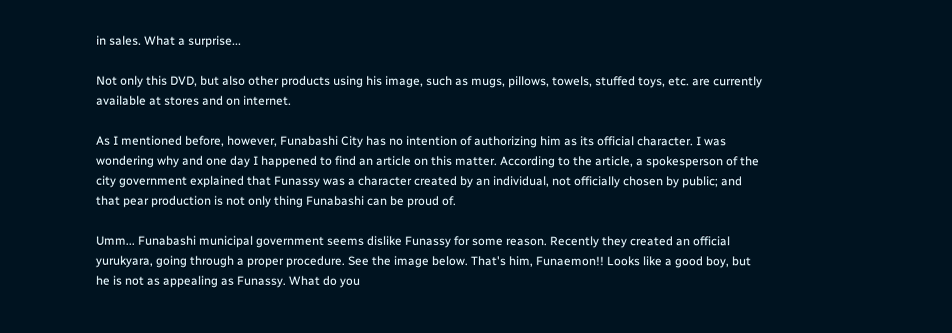in sales. What a surprise...

Not only this DVD, but also other products using his image, such as mugs, pillows, towels, stuffed toys, etc. are currently available at stores and on internet.

As I mentioned before, however, Funabashi City has no intention of authorizing him as its official character. I was wondering why and one day I happened to find an article on this matter. According to the article, a spokesperson of the city government explained that Funassy was a character created by an individual, not officially chosen by public; and that pear production is not only thing Funabashi can be proud of.

Umm... Funabashi municipal government seems dislike Funassy for some reason. Recently they created an official yurukyara, going through a proper procedure. See the image below. That's him, Funaemon!! Looks like a good boy, but he is not as appealing as Funassy. What do you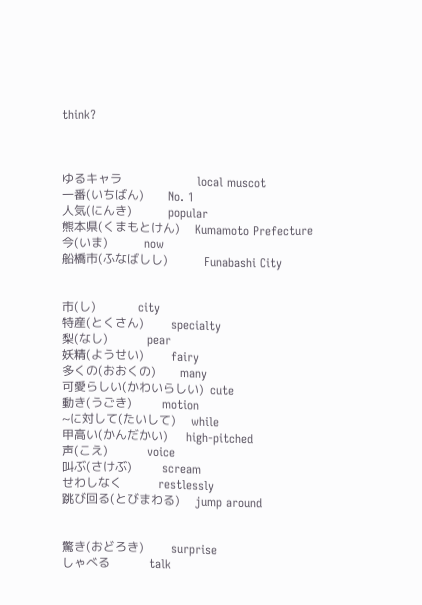think?



ゆるキャラ                         local muscot
一番(いちばん)        No. 1
人気(にんき)            popular
熊本県(くまもとけん)     Kumamoto Prefecture
今(いま)            now
船橋市(ふなばしし)            Funabashi City


市(し)              city
特産(とくさん)         specialty
梨(なし)             pear
妖精(ようせい)         fairy
多くの(おおくの)        many
可愛らしい(かわいらしい)  cute
動き(うごき)          motion
~に対して(たいして)     while
甲高い(かんだかい)      high-pitched
声(こえ)             voice
叫ぶ(さけぶ)          scream
せわしなく            restlessly
跳び回る(とびまわる)     jump around


驚き(おどろき)         surprise
しゃべる             talk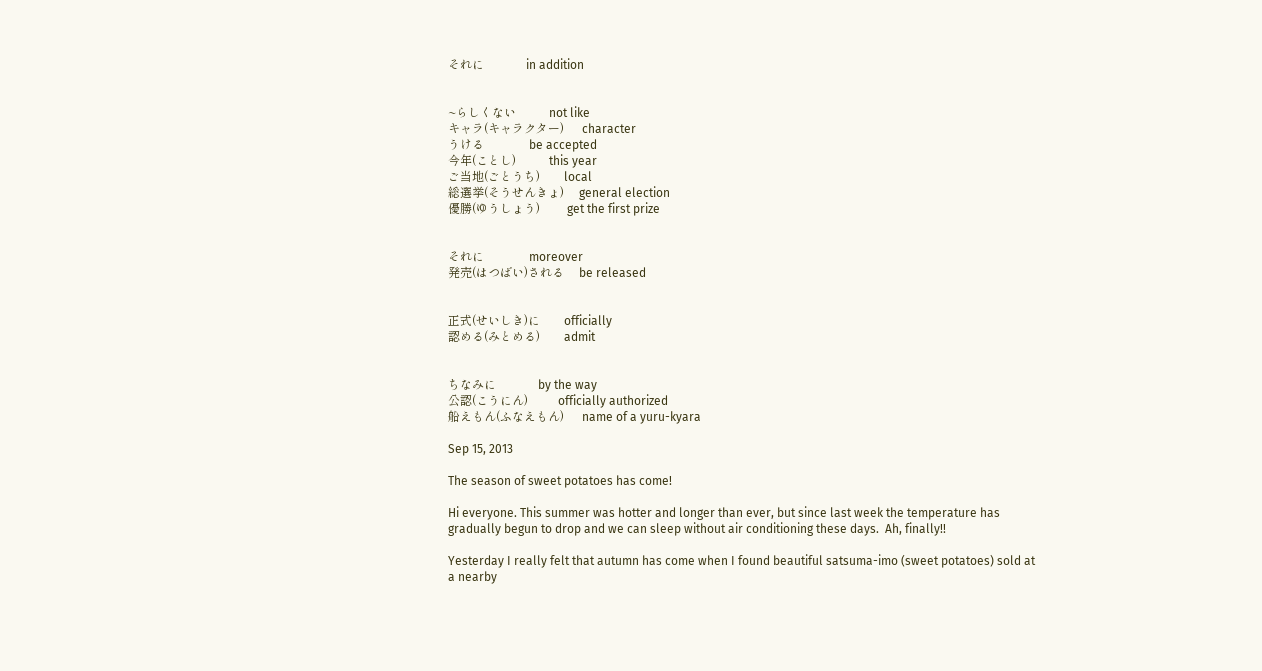それに              in addition


~らしくない           not like
キャラ(キャラクター)      character
うける               be accepted
今年(ことし)           this year
ご当地(ごとうち)        local
総選挙(そうせんきょ)     general election
優勝(ゆうしょう)         get the first prize


それに               moreover
発売(はつばい)される     be released


正式(せいしき)に        officially
認める(みとめる)        admit


ちなみに              by the way
公認(こうにん)          officially authorized
船えもん(ふなえもん)      name of a yuru-kyara

Sep 15, 2013

The season of sweet potatoes has come!

Hi everyone. This summer was hotter and longer than ever, but since last week the temperature has gradually begun to drop and we can sleep without air conditioning these days.  Ah, finally!!

Yesterday I really felt that autumn has come when I found beautiful satsuma-imo (sweet potatoes) sold at a nearby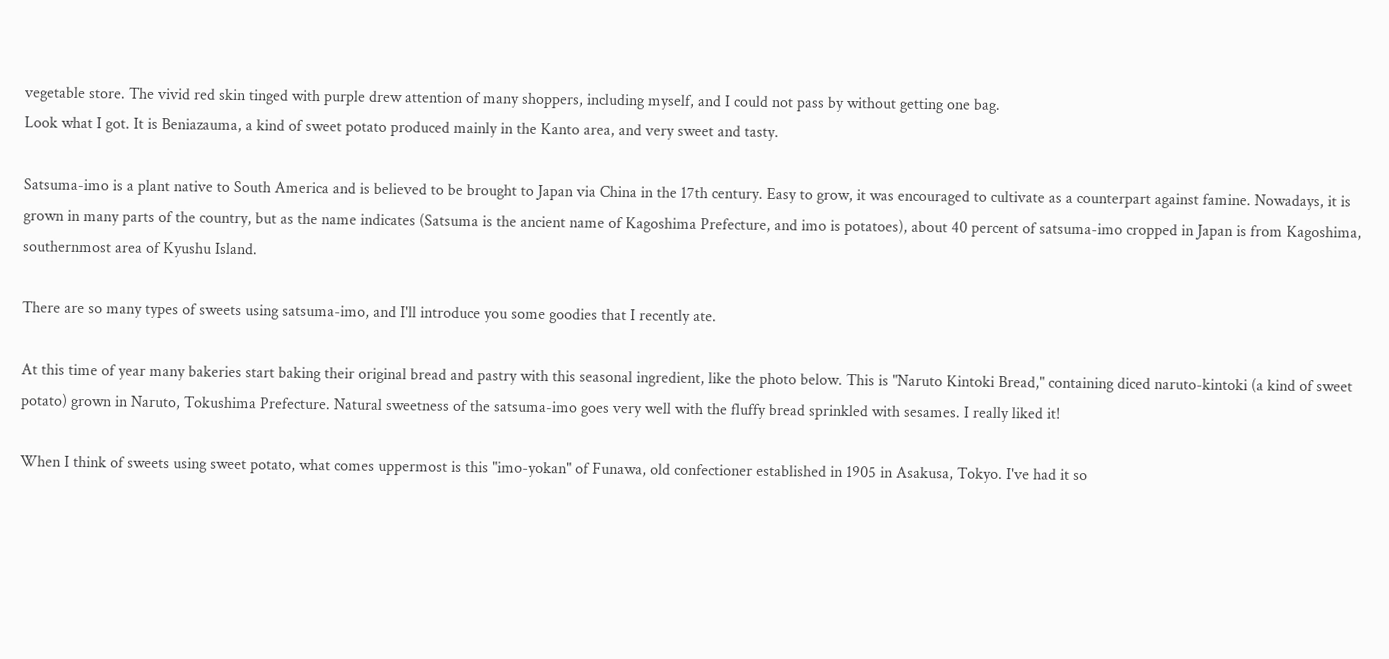vegetable store. The vivid red skin tinged with purple drew attention of many shoppers, including myself, and I could not pass by without getting one bag.
Look what I got. It is Beniazauma, a kind of sweet potato produced mainly in the Kanto area, and very sweet and tasty.

Satsuma-imo is a plant native to South America and is believed to be brought to Japan via China in the 17th century. Easy to grow, it was encouraged to cultivate as a counterpart against famine. Nowadays, it is grown in many parts of the country, but as the name indicates (Satsuma is the ancient name of Kagoshima Prefecture, and imo is potatoes), about 40 percent of satsuma-imo cropped in Japan is from Kagoshima, southernmost area of Kyushu Island.

There are so many types of sweets using satsuma-imo, and I'll introduce you some goodies that I recently ate.

At this time of year many bakeries start baking their original bread and pastry with this seasonal ingredient, like the photo below. This is "Naruto Kintoki Bread," containing diced naruto-kintoki (a kind of sweet potato) grown in Naruto, Tokushima Prefecture. Natural sweetness of the satsuma-imo goes very well with the fluffy bread sprinkled with sesames. I really liked it!

When I think of sweets using sweet potato, what comes uppermost is this "imo-yokan" of Funawa, old confectioner established in 1905 in Asakusa, Tokyo. I've had it so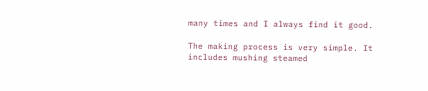many times and I always find it good.

The making process is very simple. It includes mushing steamed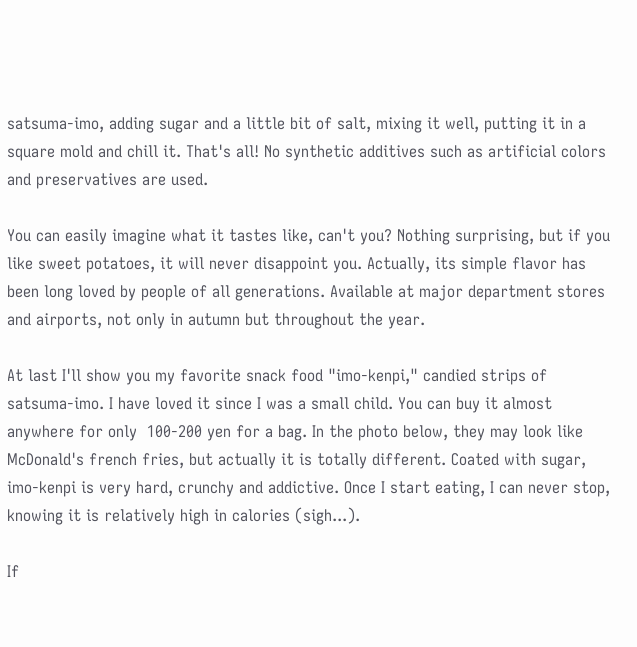satsuma-imo, adding sugar and a little bit of salt, mixing it well, putting it in a square mold and chill it. That's all! No synthetic additives such as artificial colors and preservatives are used.

You can easily imagine what it tastes like, can't you? Nothing surprising, but if you like sweet potatoes, it will never disappoint you. Actually, its simple flavor has been long loved by people of all generations. Available at major department stores and airports, not only in autumn but throughout the year.

At last I'll show you my favorite snack food "imo-kenpi," candied strips of satsuma-imo. I have loved it since I was a small child. You can buy it almost anywhere for only  100-200 yen for a bag. In the photo below, they may look like McDonald's french fries, but actually it is totally different. Coated with sugar, imo-kenpi is very hard, crunchy and addictive. Once I start eating, I can never stop, knowing it is relatively high in calories (sigh...).

If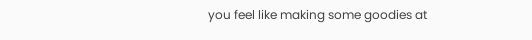you feel like making some goodies at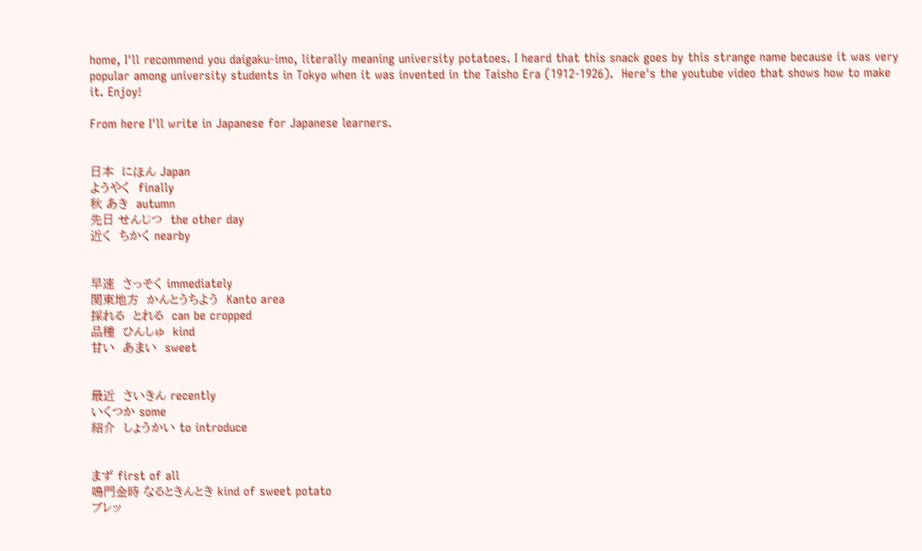home, I'll recommend you daigaku-imo, literally meaning university potatoes. I heard that this snack goes by this strange name because it was very popular among university students in Tokyo when it was invented in the Taisho Era (1912-1926).  Here's the youtube video that shows how to make it. Enjoy!

From here I'll write in Japanese for Japanese learners.


日本  にほん Japan
ようやく  finally
秋 あき  autumn
先日 せんじつ  the other day
近く  ちかく nearby


早速  さっそく immediately
関東地方  かんとうちよう  Kanto area
採れる  とれる  can be cropped
品種  ひんしゅ  kind
甘い  あまい  sweet


最近  さいきん recently
いくつか some
紹介  しょうかい to introduce


まず first of all
鳴門金時 なるときんとき kind of sweet potato
ブレッ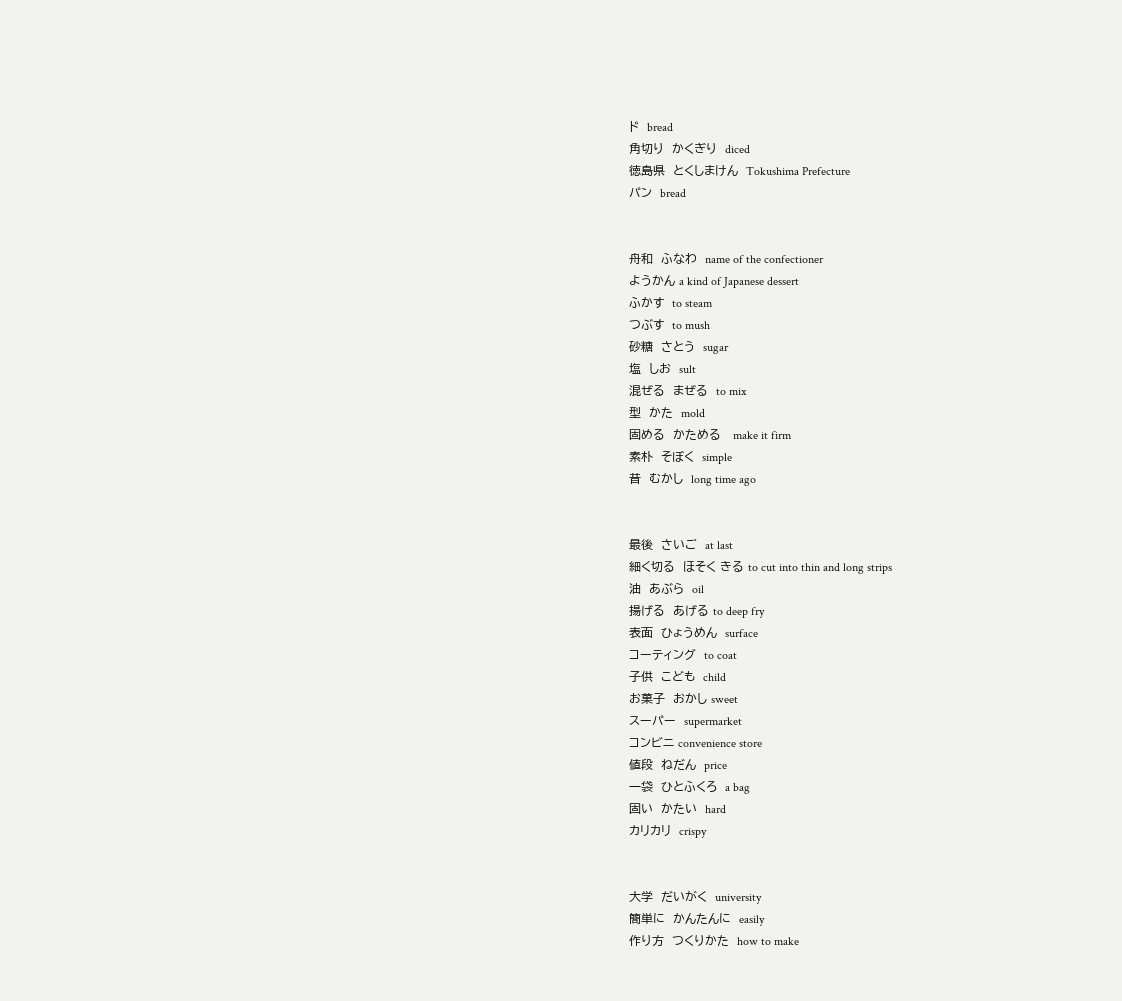ド  bread
角切り  かくぎり  diced
徳島県  とくしまけん  Tokushima Prefecture
パン  bread


舟和  ふなわ  name of the confectioner
ようかん a kind of Japanese dessert
ふかす  to steam
つぶす  to mush
砂糖  さとう  sugar
塩  しお  sult
混ぜる  まぜる  to mix
型  かた  mold
固める  かためる   make it firm
素朴  そぼく  simple
昔  むかし  long time ago


最後  さいご  at last
細く切る  ほそく きる to cut into thin and long strips
油  あぶら  oil
揚げる  あげる to deep fry
表面  ひょうめん  surface
コーティング  to coat
子供  こども  child
お菓子  おかし sweet
スーパー  supermarket
コンビニ convenience store
値段  ねだん  price
一袋  ひとふくろ  a bag
固い  かたい  hard
カリカリ  crispy


大学  だいがく  university
簡単に  かんたんに  easily
作り方  つくりかた  how to make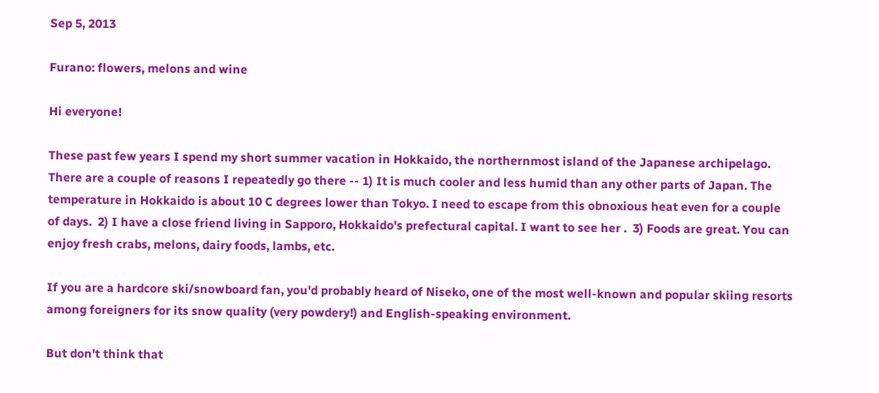Sep 5, 2013

Furano: flowers, melons and wine

Hi everyone!

These past few years I spend my short summer vacation in Hokkaido, the northernmost island of the Japanese archipelago. There are a couple of reasons I repeatedly go there -- 1) It is much cooler and less humid than any other parts of Japan. The temperature in Hokkaido is about 10 C degrees lower than Tokyo. I need to escape from this obnoxious heat even for a couple of days.  2) I have a close friend living in Sapporo, Hokkaido's prefectural capital. I want to see her .  3) Foods are great. You can enjoy fresh crabs, melons, dairy foods, lambs, etc.

If you are a hardcore ski/snowboard fan, you'd probably heard of Niseko, one of the most well-known and popular skiing resorts among foreigners for its snow quality (very powdery!) and English-speaking environment.

But don't think that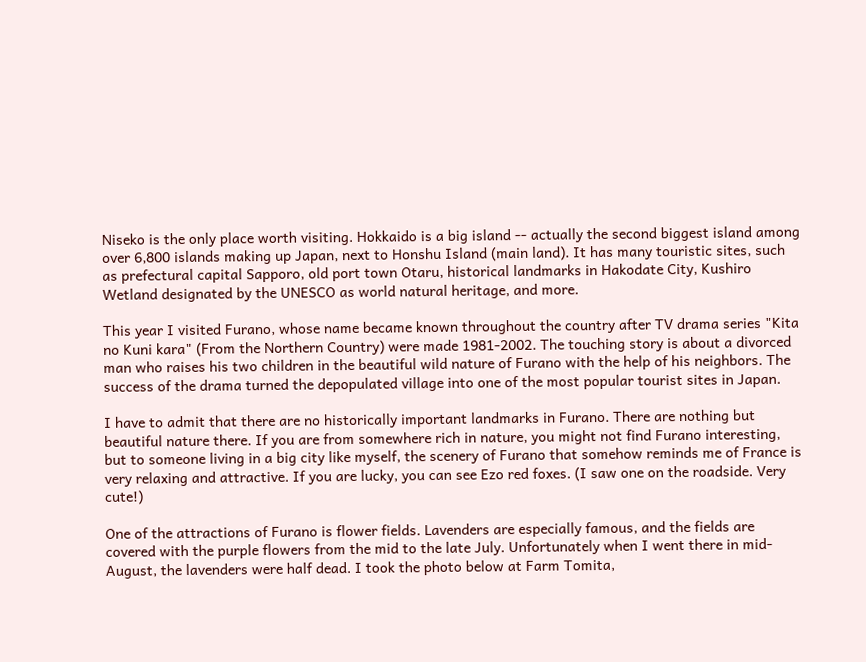Niseko is the only place worth visiting. Hokkaido is a big island -- actually the second biggest island among over 6,800 islands making up Japan, next to Honshu Island (main land). It has many touristic sites, such as prefectural capital Sapporo, old port town Otaru, historical landmarks in Hakodate City, Kushiro Wetland designated by the UNESCO as world natural heritage, and more.

This year I visited Furano, whose name became known throughout the country after TV drama series "Kita no Kuni kara" (From the Northern Country) were made 1981-2002. The touching story is about a divorced man who raises his two children in the beautiful wild nature of Furano with the help of his neighbors. The success of the drama turned the depopulated village into one of the most popular tourist sites in Japan.

I have to admit that there are no historically important landmarks in Furano. There are nothing but beautiful nature there. If you are from somewhere rich in nature, you might not find Furano interesting, but to someone living in a big city like myself, the scenery of Furano that somehow reminds me of France is very relaxing and attractive. If you are lucky, you can see Ezo red foxes. (I saw one on the roadside. Very cute!)

One of the attractions of Furano is flower fields. Lavenders are especially famous, and the fields are covered with the purple flowers from the mid to the late July. Unfortunately when I went there in mid-August, the lavenders were half dead. I took the photo below at Farm Tomita,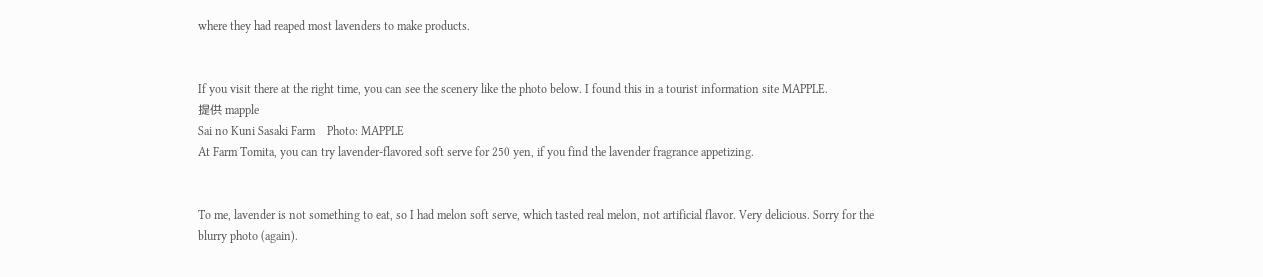where they had reaped most lavenders to make products.


If you visit there at the right time, you can see the scenery like the photo below. I found this in a tourist information site MAPPLE.
提供 mapple
Sai no Kuni Sasaki Farm    Photo: MAPPLE
At Farm Tomita, you can try lavender-flavored soft serve for 250 yen, if you find the lavender fragrance appetizing.


To me, lavender is not something to eat, so I had melon soft serve, which tasted real melon, not artificial flavor. Very delicious. Sorry for the blurry photo (again).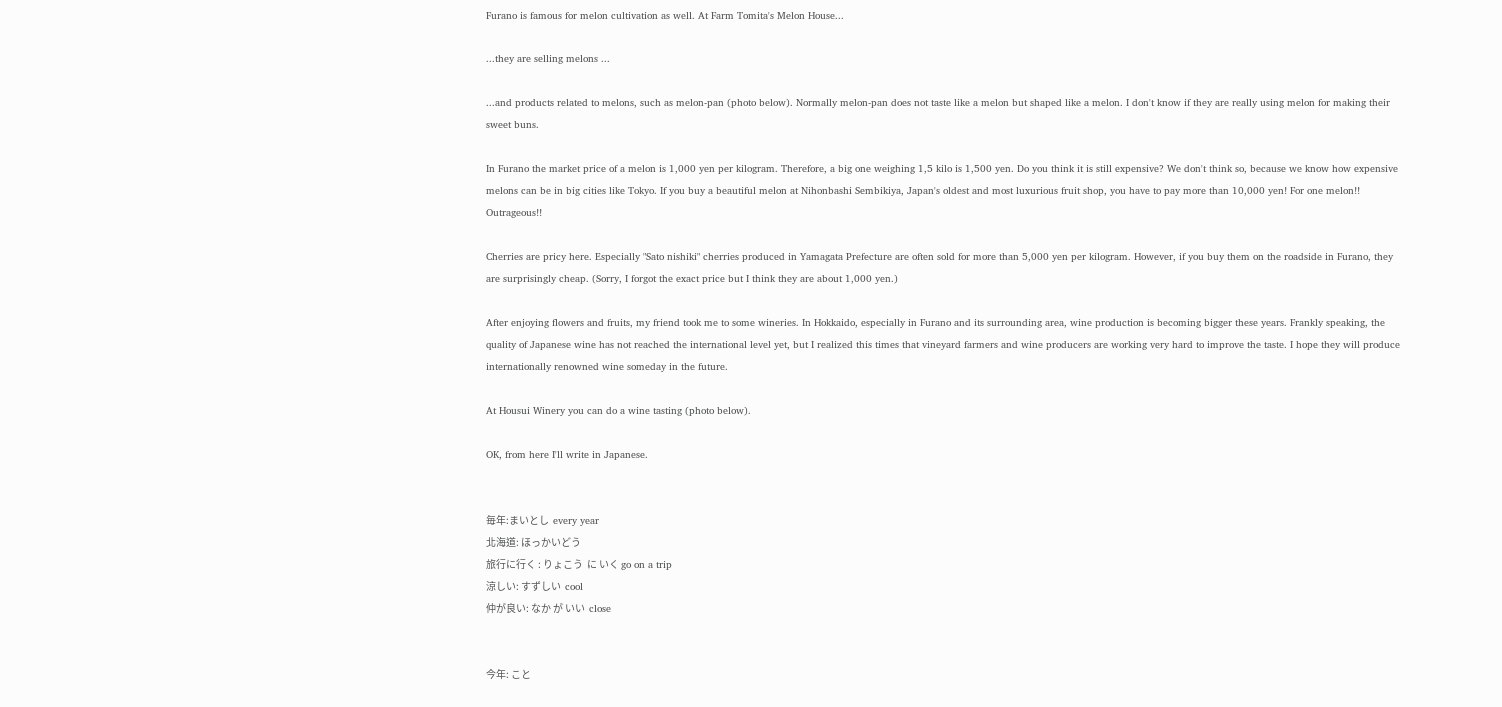Furano is famous for melon cultivation as well. At Farm Tomita's Melon House...

...they are selling melons ...

...and products related to melons, such as melon-pan (photo below). Normally melon-pan does not taste like a melon but shaped like a melon. I don't know if they are really using melon for making their sweet buns.

In Furano the market price of a melon is 1,000 yen per kilogram. Therefore, a big one weighing 1,5 kilo is 1,500 yen. Do you think it is still expensive? We don't think so, because we know how expensive melons can be in big cities like Tokyo. If you buy a beautiful melon at Nihonbashi Sembikiya, Japan's oldest and most luxurious fruit shop, you have to pay more than 10,000 yen! For one melon!! Outrageous!!

Cherries are pricy here. Especially "Sato nishiki" cherries produced in Yamagata Prefecture are often sold for more than 5,000 yen per kilogram. However, if you buy them on the roadside in Furano, they are surprisingly cheap. (Sorry, I forgot the exact price but I think they are about 1,000 yen.)

After enjoying flowers and fruits, my friend took me to some wineries. In Hokkaido, especially in Furano and its surrounding area, wine production is becoming bigger these years. Frankly speaking, the quality of Japanese wine has not reached the international level yet, but I realized this times that vineyard farmers and wine producers are working very hard to improve the taste. I hope they will produce internationally renowned wine someday in the future.

At Housui Winery you can do a wine tasting (photo below).

OK, from here I'll write in Japanese.


毎年:まいとし  every year
北海道: ほっかいどう
旅行に行く : りょこう  に いく go on a trip
涼しい: すずしい  cool
仲が良い: なか が いい  close


今年: こと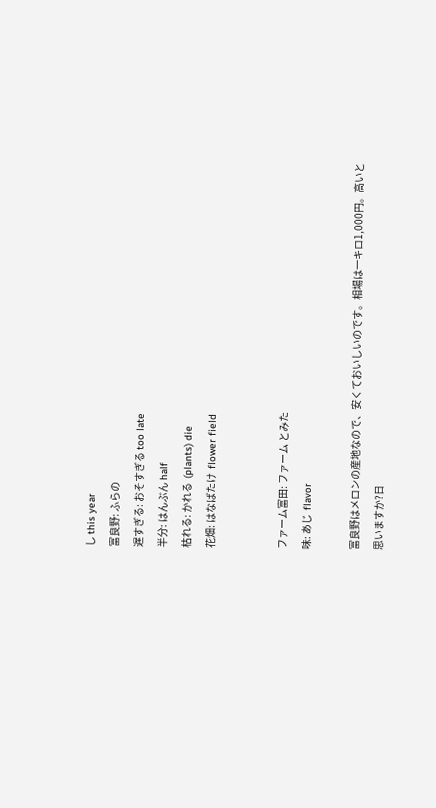し this year
富良野: ふらの
遅すぎる: おそすぎる too late
半分: はんぶん half
枯れる: かれる  (plants) die
花畑: はなばたけ  flower field


ファーム富田: ファーム とみた
味: あじ  flavor

富良野はメロンの産地なので、安くておいしいのです。相場は一キロ1,000円。高いと思いますか?日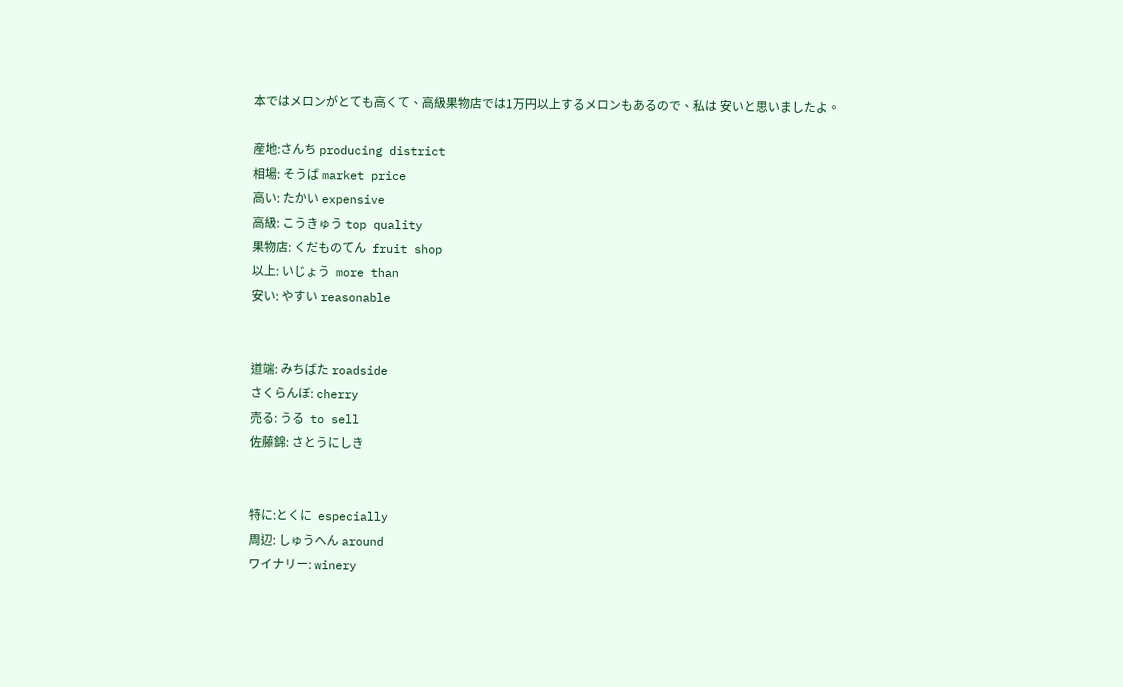本ではメロンがとても高くて、高級果物店では1万円以上するメロンもあるので、私は 安いと思いましたよ。

産地:さんち producing district
相場: そうば market price
高い: たかい expensive
高級: こうきゅう top quality
果物店: くだものてん  fruit shop
以上: いじょう  more than
安い: やすい reasonable


道端: みちばた roadside
さくらんぼ: cherry
売る: うる  to sell
佐藤錦: さとうにしき


特に:とくに  especially
周辺: しゅうへん around
ワイナリー: winery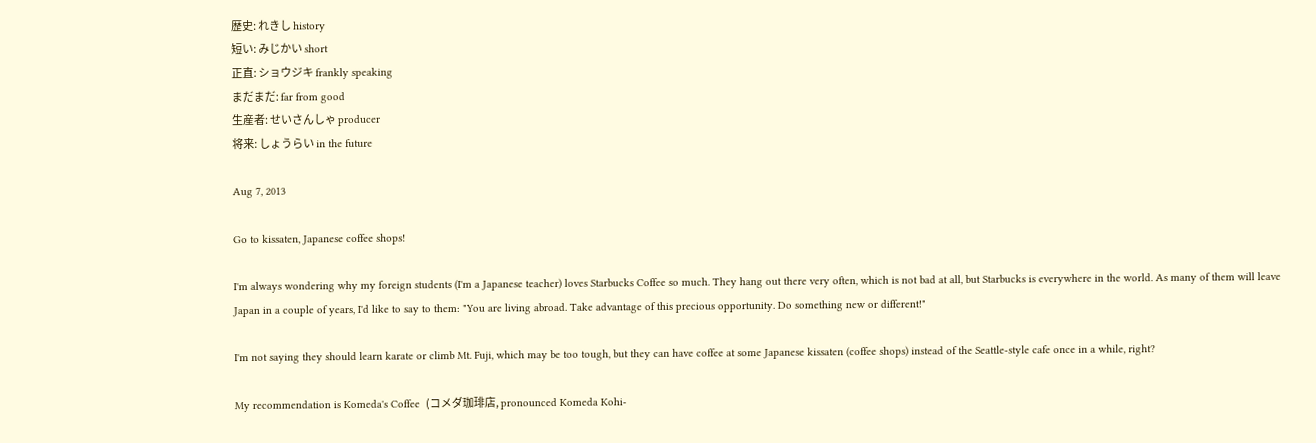歴史: れきし history
短い: みじかい short
正直: ショウジキ frankly speaking
まだまだ: far from good
生産者: せいさんしゃ producer
将来: しょうらい in the future

Aug 7, 2013

Go to kissaten, Japanese coffee shops!

I'm always wondering why my foreign students (I'm a Japanese teacher) loves Starbucks Coffee so much. They hang out there very often, which is not bad at all, but Starbucks is everywhere in the world. As many of them will leave Japan in a couple of years, I'd like to say to them: "You are living abroad. Take advantage of this precious opportunity. Do something new or different!"

I'm not saying they should learn karate or climb Mt. Fuji, which may be too tough, but they can have coffee at some Japanese kissaten (coffee shops) instead of the Seattle-style cafe once in a while, right?

My recommendation is Komeda's Coffee  (コメダ珈琲店, pronounced Komeda Kohi-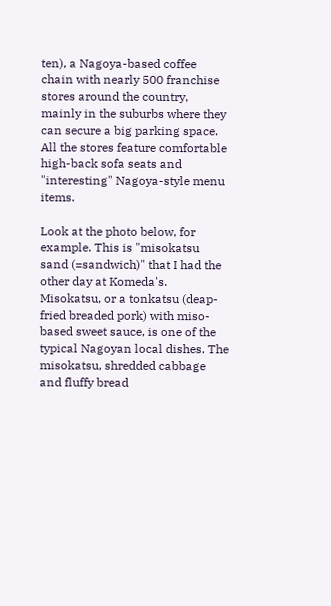ten), a Nagoya-based coffee chain with nearly 500 franchise stores around the country, mainly in the suburbs where they can secure a big parking space. All the stores feature comfortable high-back sofa seats and "interesting" Nagoya-style menu items.

Look at the photo below, for example. This is "misokatsu sand (=sandwich)" that I had the other day at Komeda's. Misokatsu, or a tonkatsu (deap-fried breaded pork) with miso-based sweet sauce, is one of the typical Nagoyan local dishes. The misokatsu, shredded cabbage and fluffy bread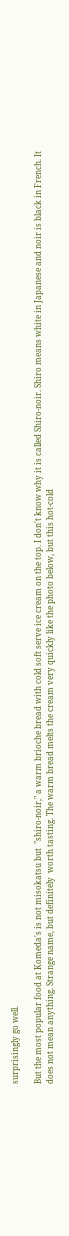surprisingly go well.

But the most popular food at Komeda's is not misokatsu but  "shiro-noir," a warm brioche bread with cold soft serve ice cream on the top. I don't know why it is called Shiro-noir. Shiro means white in Japanese and noir is black in French. It does not mean anything. Strange name, but definitely  worth tasting. The warm bread melts the cream very quickly like the photo below, but this hot-cold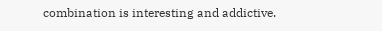combination is interesting and addictive.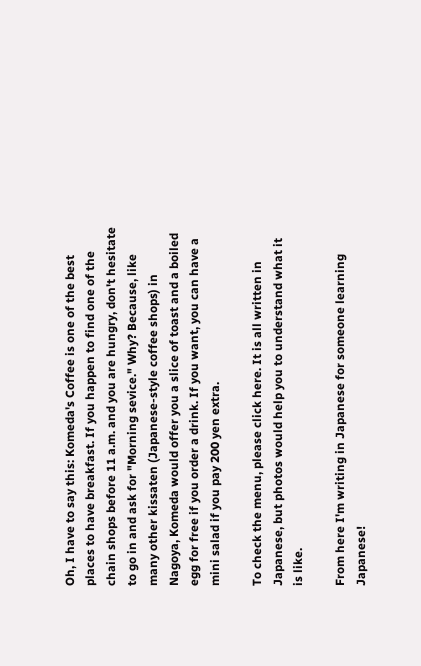Oh, I have to say this: Komeda's Coffee is one of the best places to have breakfast. If you happen to find one of the chain shops before 11 a.m. and you are hungry, don't hesitate to go in and ask for "Morning sevice." Why? Because, like many other kissaten (Japanese-style coffee shops) in Nagoya, Komeda would offer you a slice of toast and a boiled egg for free if you order a drink. If you want, you can have a mini salad if you pay 200 yen extra.

To check the menu, please click here. It is all written in Japanese, but photos would help you to understand what it is like.

From here I'm writing in Japanese for someone learning Japanese!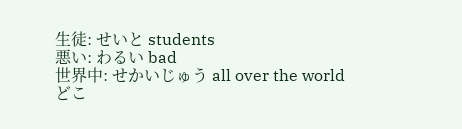生徒: せいと students
悪い: わるい bad
世界中: せかいじゅう all over the world
どこ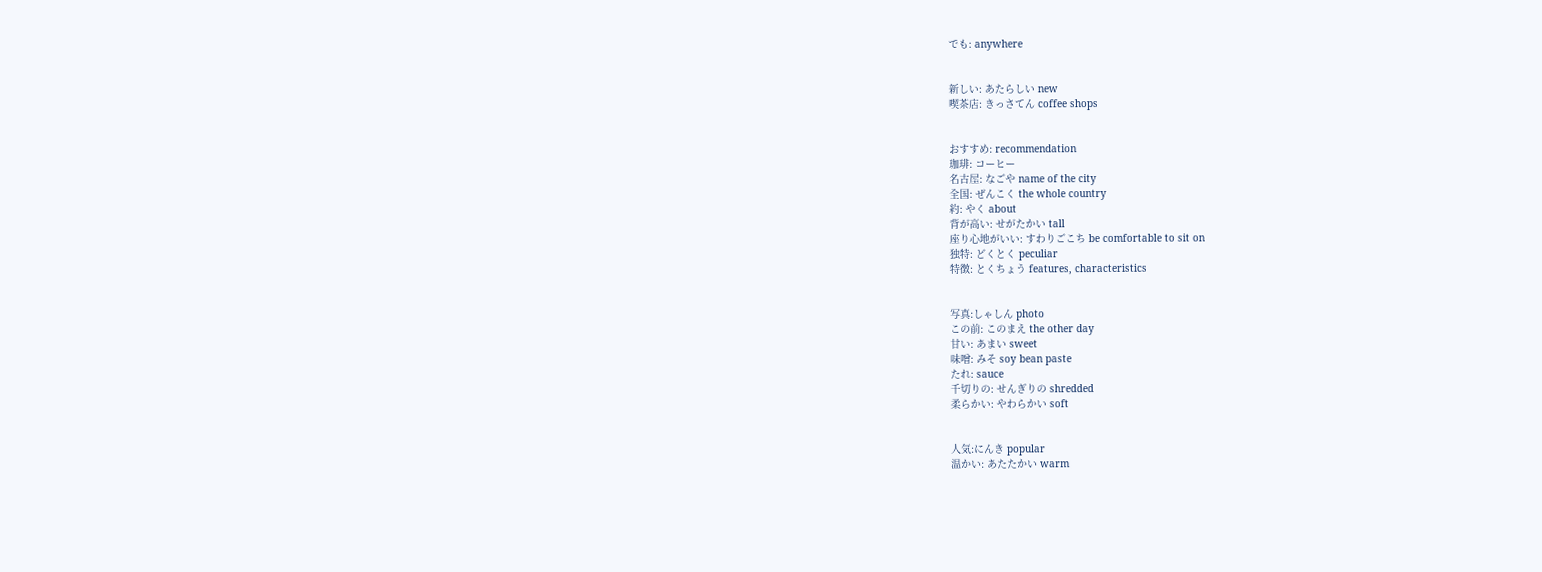でも: anywhere


新しい: あたらしい new
喫茶店: きっさてん coffee shops


おすすめ: recommendation
珈琲: コーヒー
名古屋: なごや name of the city
全国: ぜんこく the whole country
約: やく about
背が高い: せがたかい tall
座り心地がいい: すわりごこち be comfortable to sit on
独特: どくとく peculiar
特徴: とくちょう features, characteristics


写真:しゃしん photo
この前: このまえ the other day
甘い: あまい sweet
味噌: みそ soy bean paste
たれ: sauce
千切りの: せんぎりの shredded
柔らかい: やわらかい soft


人気:にんき popular
温かい: あたたかい warm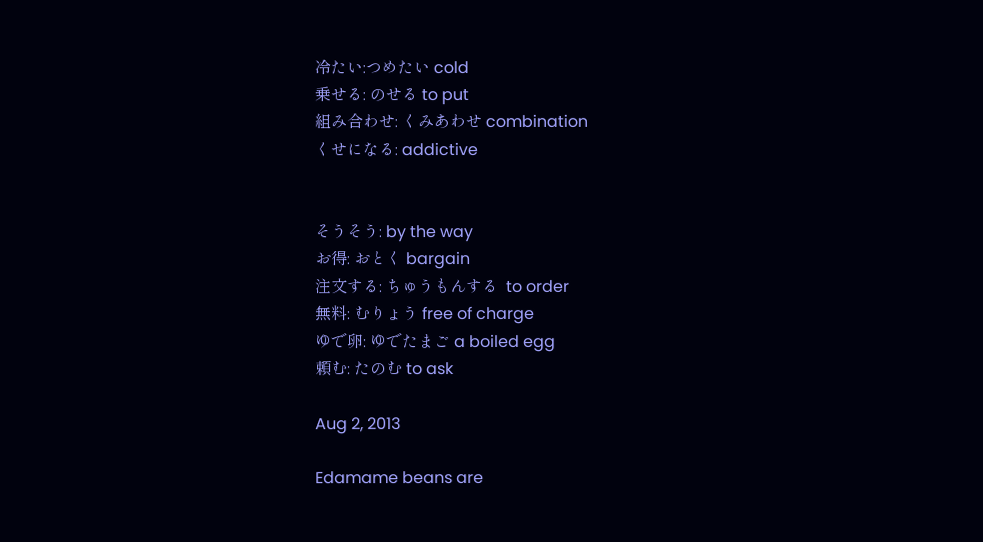冷たい:つめたい cold
乗せる: のせる to put
組み合わせ: くみあわせ combination
くせになる: addictive


そうそう: by the way
お得: おとく bargain
注文する: ちゅうもんする  to order
無料: むりょう free of charge
ゆで卵: ゆでたまご a boiled egg
頼む: たのむ to ask

Aug 2, 2013

Edamame beans are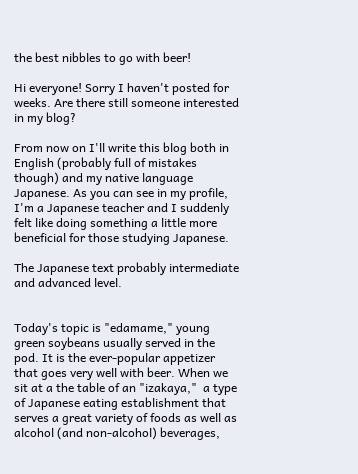the best nibbles to go with beer!

Hi everyone! Sorry I haven't posted for weeks. Are there still someone interested in my blog?

From now on I'll write this blog both in English (probably full of mistakes though) and my native language Japanese. As you can see in my profile, I'm a Japanese teacher and I suddenly felt like doing something a little more beneficial for those studying Japanese.

The Japanese text probably intermediate and advanced level.


Today's topic is "edamame," young green soybeans usually served in the pod. It is the ever-popular appetizer that goes very well with beer. When we sit at a the table of an "izakaya,"  a type of Japanese eating establishment that serves a great variety of foods as well as alcohol (and non-alcohol) beverages,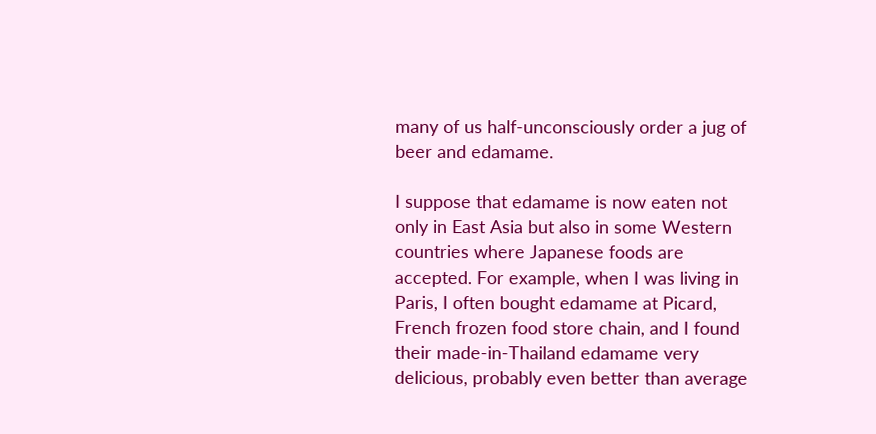many of us half-unconsciously order a jug of beer and edamame.

I suppose that edamame is now eaten not only in East Asia but also in some Western countries where Japanese foods are accepted. For example, when I was living in Paris, I often bought edamame at Picard, French frozen food store chain, and I found their made-in-Thailand edamame very delicious, probably even better than average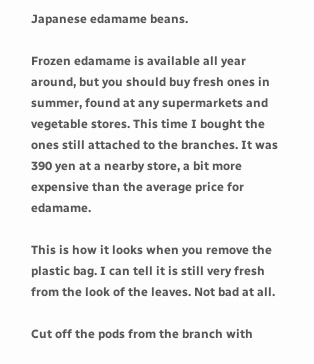Japanese edamame beans.

Frozen edamame is available all year around, but you should buy fresh ones in summer, found at any supermarkets and vegetable stores. This time I bought the ones still attached to the branches. It was 390 yen at a nearby store, a bit more expensive than the average price for edamame.

This is how it looks when you remove the plastic bag. I can tell it is still very fresh from the look of the leaves. Not bad at all.

Cut off the pods from the branch with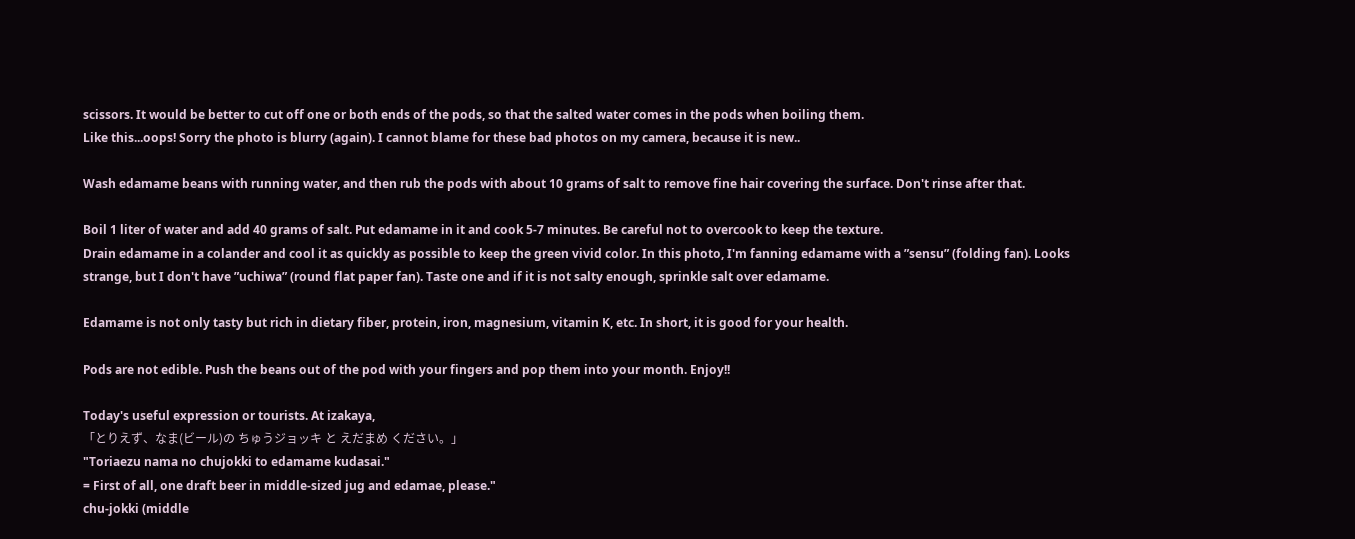scissors. It would be better to cut off one or both ends of the pods, so that the salted water comes in the pods when boiling them.
Like this...oops! Sorry the photo is blurry (again). I cannot blame for these bad photos on my camera, because it is new..

Wash edamame beans with running water, and then rub the pods with about 10 grams of salt to remove fine hair covering the surface. Don't rinse after that.

Boil 1 liter of water and add 40 grams of salt. Put edamame in it and cook 5-7 minutes. Be careful not to overcook to keep the texture.
Drain edamame in a colander and cool it as quickly as possible to keep the green vivid color. In this photo, I'm fanning edamame with a ”sensu” (folding fan). Looks strange, but I don't have ”uchiwa” (round flat paper fan). Taste one and if it is not salty enough, sprinkle salt over edamame.

Edamame is not only tasty but rich in dietary fiber, protein, iron, magnesium, vitamin K, etc. In short, it is good for your health.

Pods are not edible. Push the beans out of the pod with your fingers and pop them into your month. Enjoy!!

Today's useful expression or tourists. At izakaya,
「とりえず、なま(ビール)の ちゅうジョッキ と えだまめ ください。」
"Toriaezu nama no chujokki to edamame kudasai."
= First of all, one draft beer in middle-sized jug and edamae, please."
chu-jokki (middle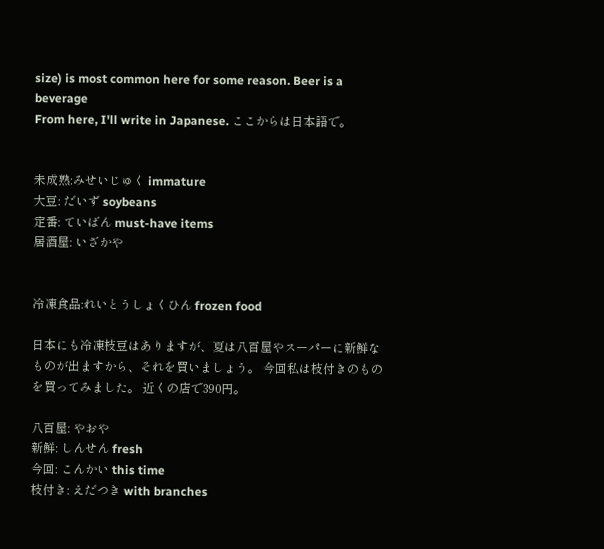size) is most common here for some reason. Beer is a beverage
From here, I'll write in Japanese. ここからは日本語で。


未成熟:みせいじゅく immature
大豆: だいず soybeans
定番: ていばん must-have items
居酒屋: いざかや


冷凍食品:れいとうしょくひん frozen food

日本にも冷凍枝豆はありますが、夏は八百屋やスーパーに新鮮なものが出ますから、それを買いましょう。 今回私は枝付きのものを買ってみました。 近くの店で390円。

八百屋: やおや
新鮮: しんせん fresh
今回: こんかい this time
枝付き: えだつき with branches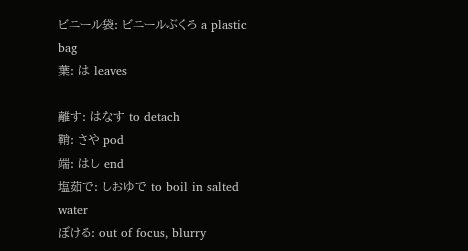ビニール袋: ビニールぶくろ a plastic bag
葉: は leaves

離す: はなす to detach
鞘: さや pod
端: はし end
塩茹で: しおゆで to boil in salted water
ぼける: out of focus, blurry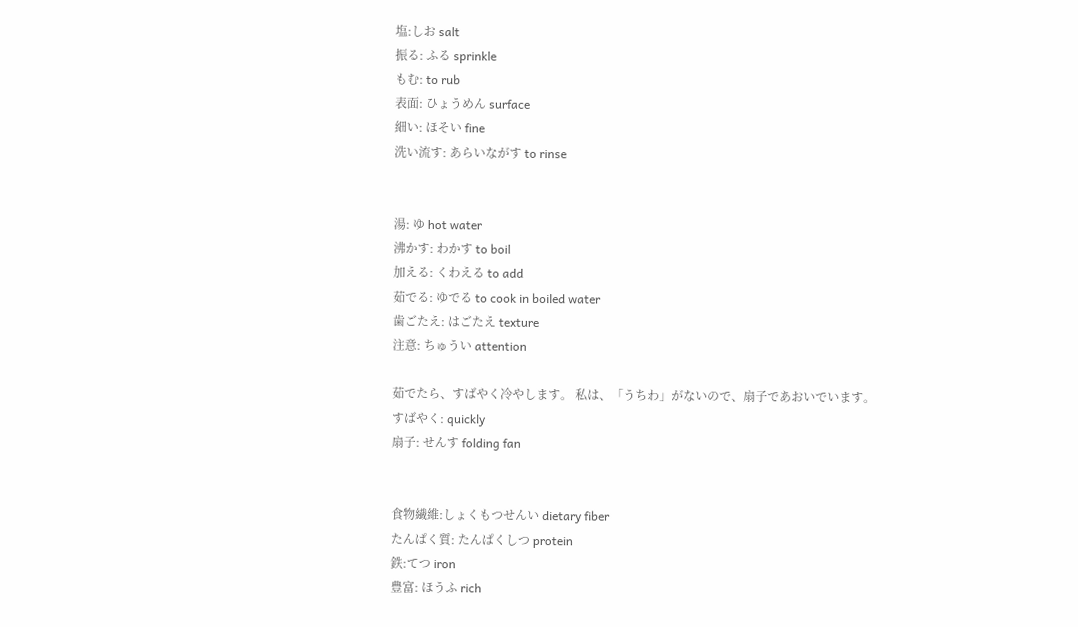塩:しお salt
振る: ふる sprinkle
もむ: to rub
表面: ひょうめん surface
細い: ほそい fine
洗い流す: あらいながす to rinse


湯: ゆ hot water
沸かす: わかす to boil
加える: くわえる to add
茹でる: ゆでる to cook in boiled water
歯ごたえ: はごたえ texture
注意: ちゅうい attention

茹でたら、すばやく冷やします。 私は、「うちわ」がないので、扇子であおいでいます。
すばやく: quickly
扇子: せんす folding fan


食物繊維:しょくもつせんい dietary fiber
たんぱく質: たんぱくしつ protein
鉄:てつ iron
豊富: ほうふ rich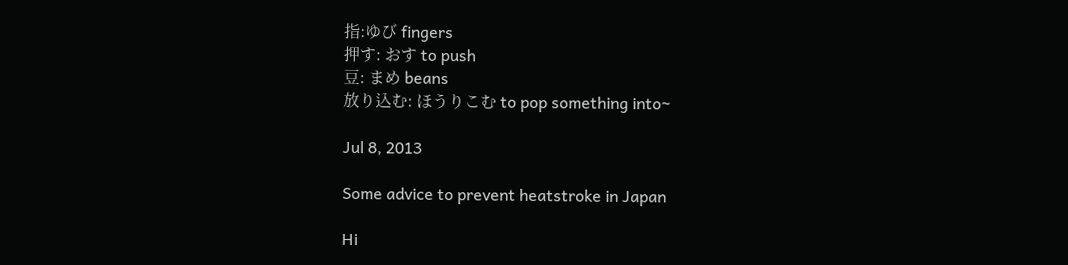指:ゆび fingers
押す: おす to push
豆: まめ beans
放り込む: ほうりこむ to pop something into~

Jul 8, 2013

Some advice to prevent heatstroke in Japan

Hi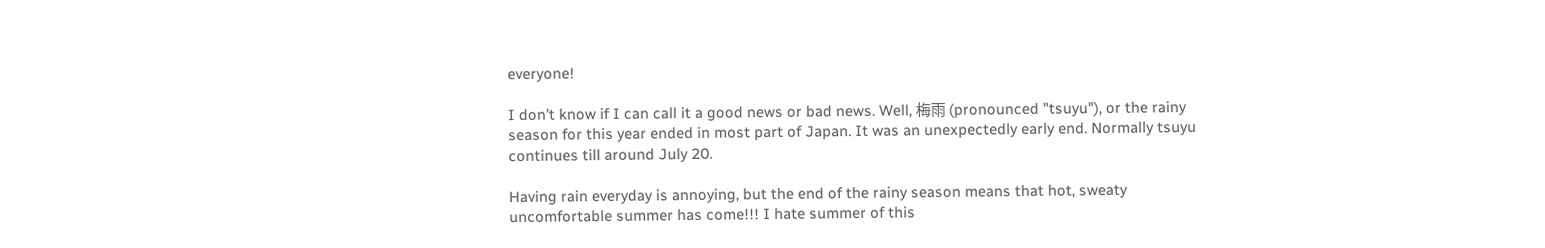everyone!

I don't know if I can call it a good news or bad news. Well, 梅雨 (pronounced "tsuyu"), or the rainy season for this year ended in most part of Japan. It was an unexpectedly early end. Normally tsuyu continues till around July 20.

Having rain everyday is annoying, but the end of the rainy season means that hot, sweaty uncomfortable summer has come!!! I hate summer of this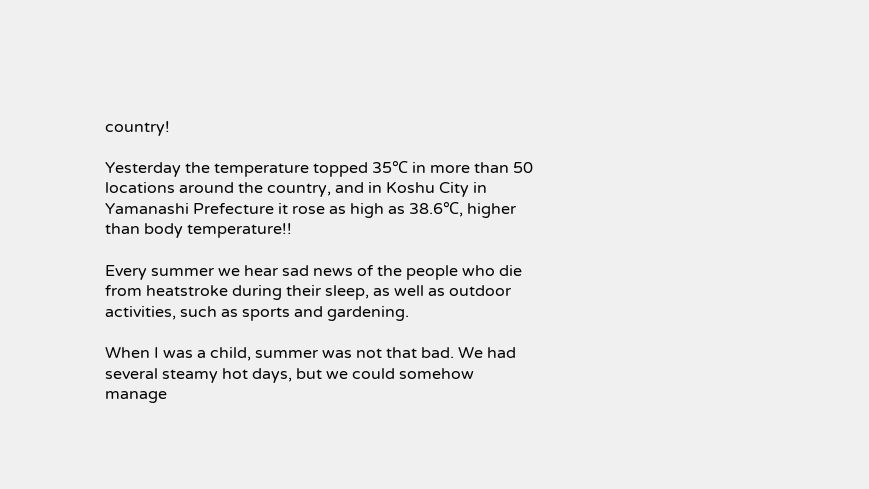country!

Yesterday the temperature topped 35℃ in more than 50 locations around the country, and in Koshu City in Yamanashi Prefecture it rose as high as 38.6℃, higher than body temperature!!

Every summer we hear sad news of the people who die from heatstroke during their sleep, as well as outdoor activities, such as sports and gardening.

When I was a child, summer was not that bad. We had several steamy hot days, but we could somehow manage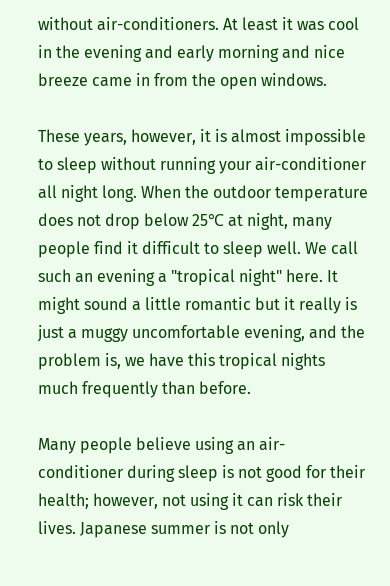without air-conditioners. At least it was cool in the evening and early morning and nice breeze came in from the open windows.

These years, however, it is almost impossible to sleep without running your air-conditioner all night long. When the outdoor temperature does not drop below 25℃ at night, many people find it difficult to sleep well. We call such an evening a "tropical night" here. It might sound a little romantic but it really is just a muggy uncomfortable evening, and the problem is, we have this tropical nights much frequently than before.

Many people believe using an air-conditioner during sleep is not good for their health; however, not using it can risk their lives. Japanese summer is not only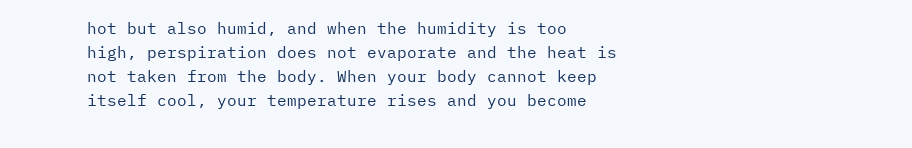hot but also humid, and when the humidity is too high, perspiration does not evaporate and the heat is not taken from the body. When your body cannot keep itself cool, your temperature rises and you become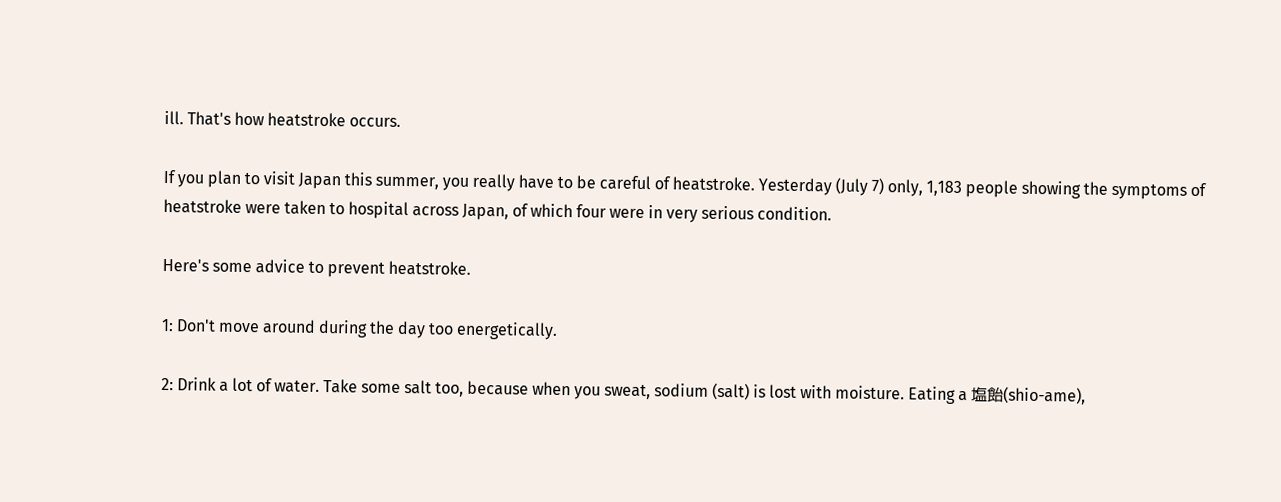ill. That's how heatstroke occurs.

If you plan to visit Japan this summer, you really have to be careful of heatstroke. Yesterday (July 7) only, 1,183 people showing the symptoms of heatstroke were taken to hospital across Japan, of which four were in very serious condition.

Here's some advice to prevent heatstroke.

1: Don't move around during the day too energetically.

2: Drink a lot of water. Take some salt too, because when you sweat, sodium (salt) is lost with moisture. Eating a 塩飴(shio-ame),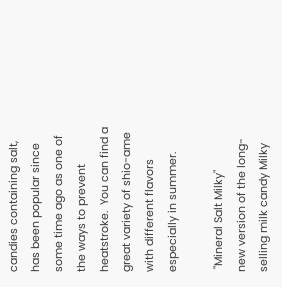candies containing salt, has been popular since some time ago as one of the ways to prevent heatstroke.  You can find a great variety of shio-ame with different flavors especially in summer.

 "Mineral Salt Milky"
new version of the long-selling milk candy Milky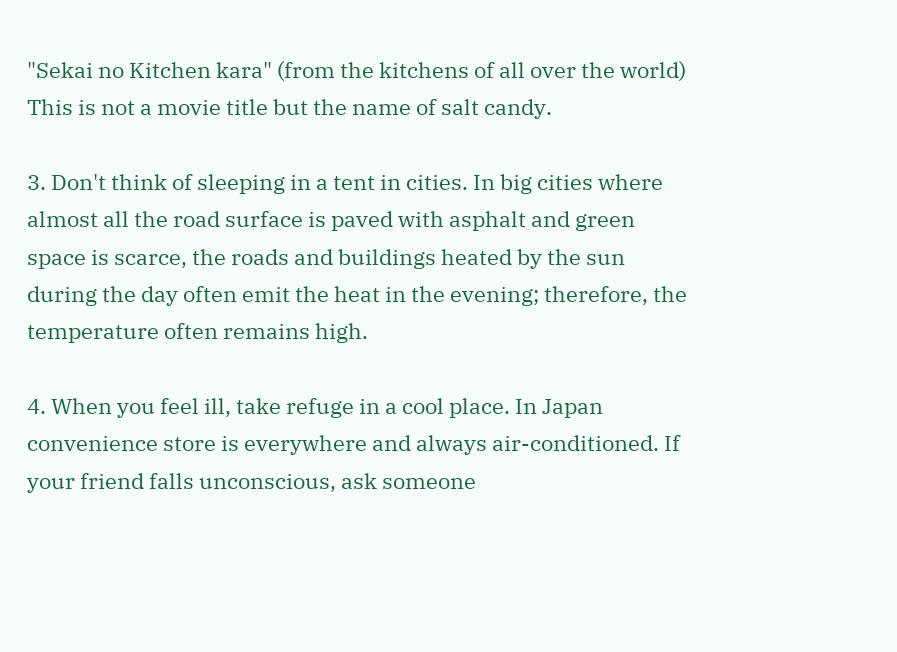"Sekai no Kitchen kara" (from the kitchens of all over the world)
This is not a movie title but the name of salt candy.

3. Don't think of sleeping in a tent in cities. In big cities where almost all the road surface is paved with asphalt and green space is scarce, the roads and buildings heated by the sun during the day often emit the heat in the evening; therefore, the temperature often remains high.

4. When you feel ill, take refuge in a cool place. In Japan convenience store is everywhere and always air-conditioned. If your friend falls unconscious, ask someone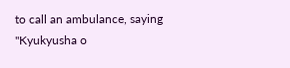to call an ambulance, saying "Kyukyusha o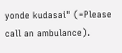yonde kudasai" (=Please call an ambulance).